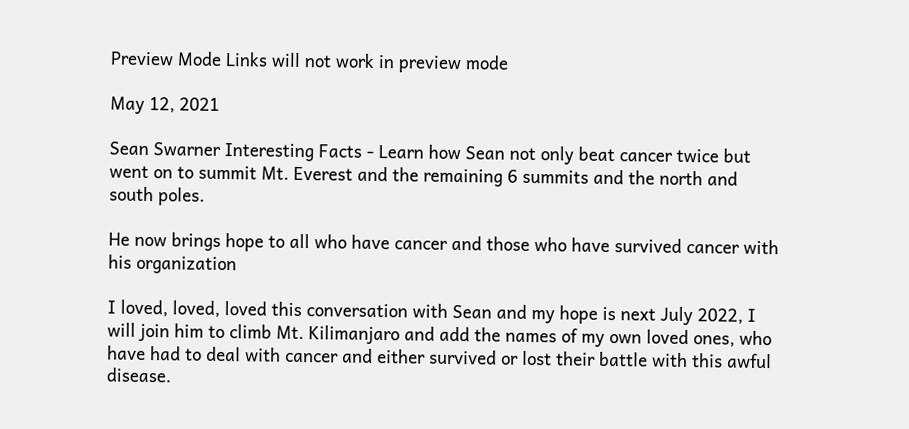Preview Mode Links will not work in preview mode

May 12, 2021

Sean Swarner Interesting Facts - Learn how Sean not only beat cancer twice but went on to summit Mt. Everest and the remaining 6 summits and the north and south poles.

He now brings hope to all who have cancer and those who have survived cancer with his organization

I loved, loved, loved this conversation with Sean and my hope is next July 2022, I will join him to climb Mt. Kilimanjaro and add the names of my own loved ones, who have had to deal with cancer and either survived or lost their battle with this awful disease.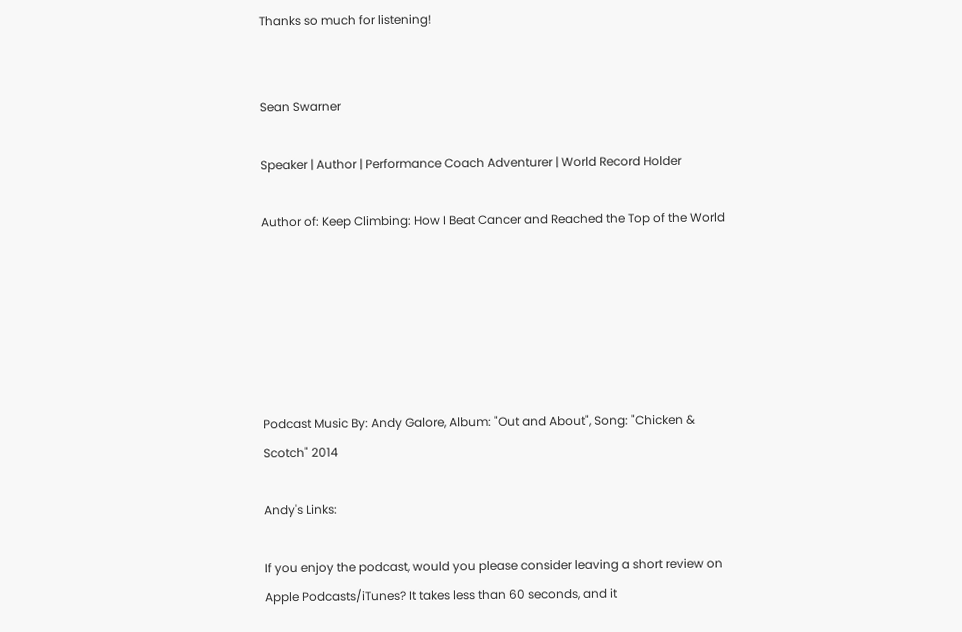Thanks so much for listening!


Sean Swarner

Speaker | Author | Performance Coach Adventurer | World Record Holder

Author of: Keep Climbing: How I Beat Cancer and Reached the Top of the World






Podcast Music By: Andy Galore, Album: "Out and About", Song: "Chicken & Scotch" 2014

Andy's Links:

If you enjoy the podcast, would you please consider leaving a short review on Apple Podcasts/iTunes? It takes less than 60 seconds, and it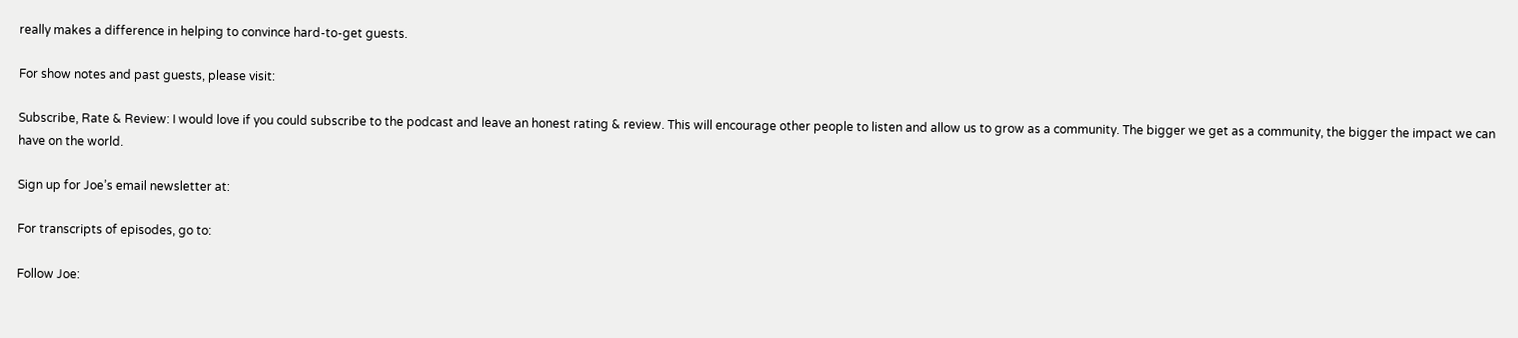really makes a difference in helping to convince hard-to-get guests.

For show notes and past guests, please visit:

Subscribe, Rate & Review: I would love if you could subscribe to the podcast and leave an honest rating & review. This will encourage other people to listen and allow us to grow as a community. The bigger we get as a community, the bigger the impact we can have on the world.

Sign up for Joe’s email newsletter at:

For transcripts of episodes, go to:

Follow Joe: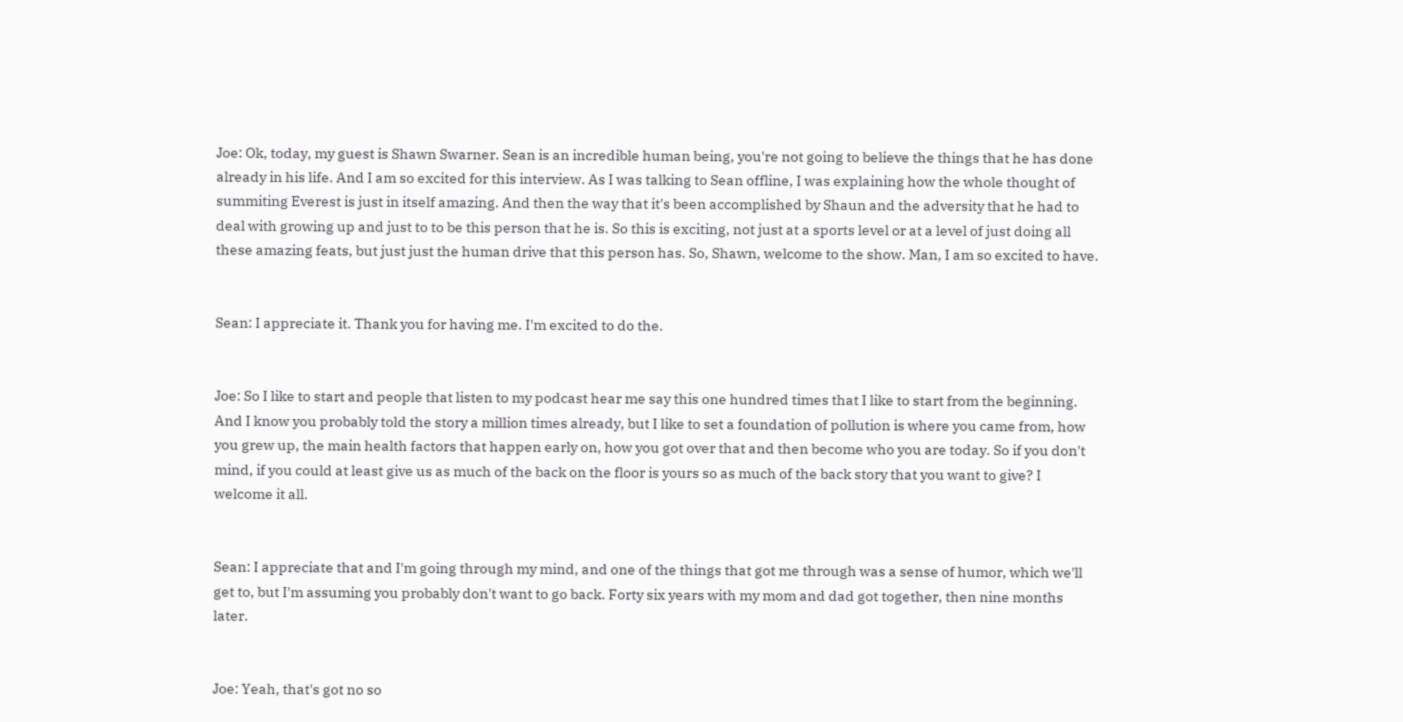Joe: Ok, today, my guest is Shawn Swarner. Sean is an incredible human being, you're not going to believe the things that he has done already in his life. And I am so excited for this interview. As I was talking to Sean offline, I was explaining how the whole thought of summiting Everest is just in itself amazing. And then the way that it's been accomplished by Shaun and the adversity that he had to deal with growing up and just to to be this person that he is. So this is exciting, not just at a sports level or at a level of just doing all these amazing feats, but just just the human drive that this person has. So, Shawn, welcome to the show. Man, I am so excited to have.


Sean: I appreciate it. Thank you for having me. I'm excited to do the.


Joe: So I like to start and people that listen to my podcast hear me say this one hundred times that I like to start from the beginning. And I know you probably told the story a million times already, but I like to set a foundation of pollution is where you came from, how you grew up, the main health factors that happen early on, how you got over that and then become who you are today. So if you don't mind, if you could at least give us as much of the back on the floor is yours so as much of the back story that you want to give? I welcome it all.


Sean: I appreciate that and I'm going through my mind, and one of the things that got me through was a sense of humor, which we'll get to, but I'm assuming you probably don't want to go back. Forty six years with my mom and dad got together, then nine months later.


Joe: Yeah, that's got no so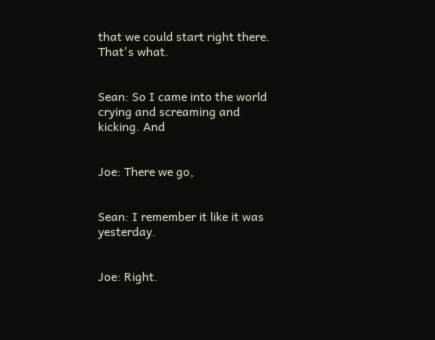that we could start right there. That's what.


Sean: So I came into the world crying and screaming and kicking. And


Joe: There we go,


Sean: I remember it like it was yesterday.


Joe: Right.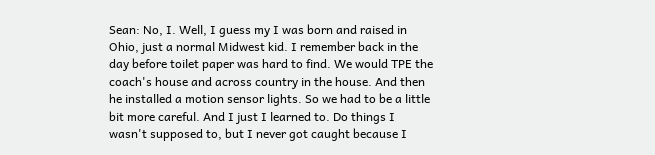Sean: No, I. Well, I guess my I was born and raised in Ohio, just a normal Midwest kid. I remember back in the day before toilet paper was hard to find. We would TPE the coach's house and across country in the house. And then he installed a motion sensor lights. So we had to be a little bit more careful. And I just I learned to. Do things I wasn't supposed to, but I never got caught because I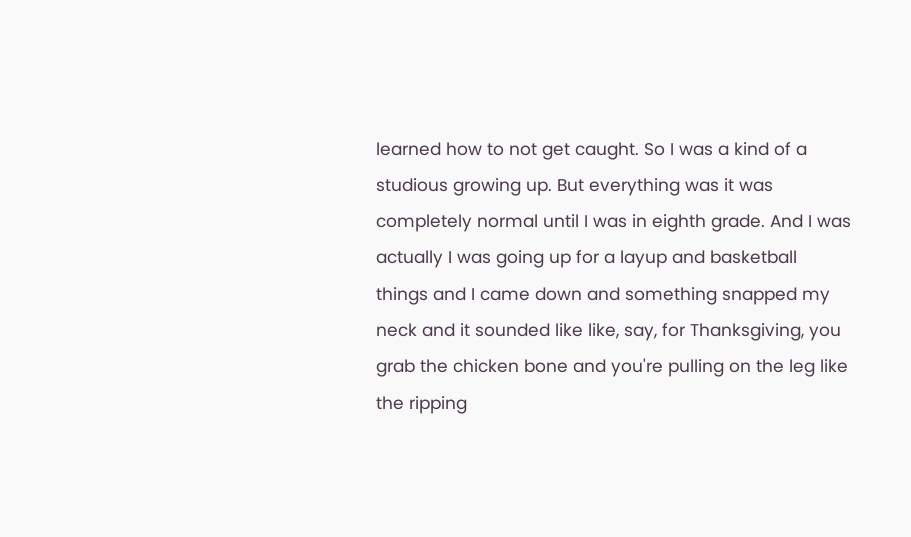learned how to not get caught. So I was a kind of a studious growing up. But everything was it was completely normal until I was in eighth grade. And I was actually I was going up for a layup and basketball things and I came down and something snapped my neck and it sounded like like, say, for Thanksgiving, you grab the chicken bone and you're pulling on the leg like the ripping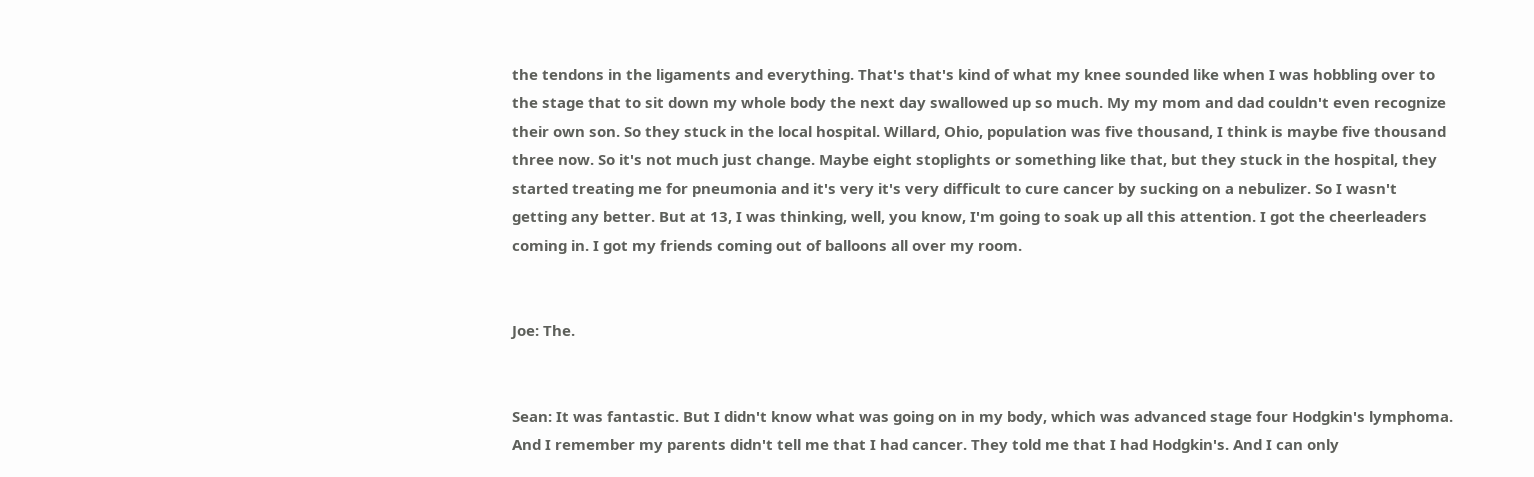the tendons in the ligaments and everything. That's that's kind of what my knee sounded like when I was hobbling over to the stage that to sit down my whole body the next day swallowed up so much. My my mom and dad couldn't even recognize their own son. So they stuck in the local hospital. Willard, Ohio, population was five thousand, I think is maybe five thousand three now. So it's not much just change. Maybe eight stoplights or something like that, but they stuck in the hospital, they started treating me for pneumonia and it's very it's very difficult to cure cancer by sucking on a nebulizer. So I wasn't getting any better. But at 13, I was thinking, well, you know, I'm going to soak up all this attention. I got the cheerleaders coming in. I got my friends coming out of balloons all over my room.


Joe: The.


Sean: It was fantastic. But I didn't know what was going on in my body, which was advanced stage four Hodgkin's lymphoma. And I remember my parents didn't tell me that I had cancer. They told me that I had Hodgkin's. And I can only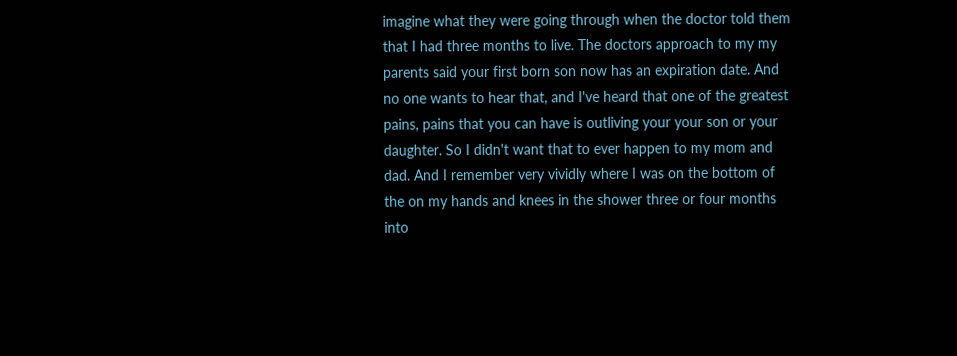imagine what they were going through when the doctor told them that I had three months to live. The doctors approach to my my parents said your first born son now has an expiration date. And no one wants to hear that, and I've heard that one of the greatest pains, pains that you can have is outliving your your son or your daughter. So I didn't want that to ever happen to my mom and dad. And I remember very vividly where I was on the bottom of the on my hands and knees in the shower three or four months into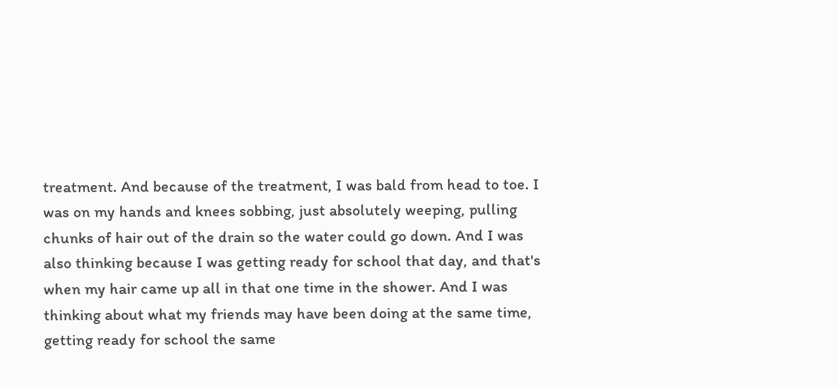treatment. And because of the treatment, I was bald from head to toe. I was on my hands and knees sobbing, just absolutely weeping, pulling chunks of hair out of the drain so the water could go down. And I was also thinking because I was getting ready for school that day, and that's when my hair came up all in that one time in the shower. And I was thinking about what my friends may have been doing at the same time, getting ready for school the same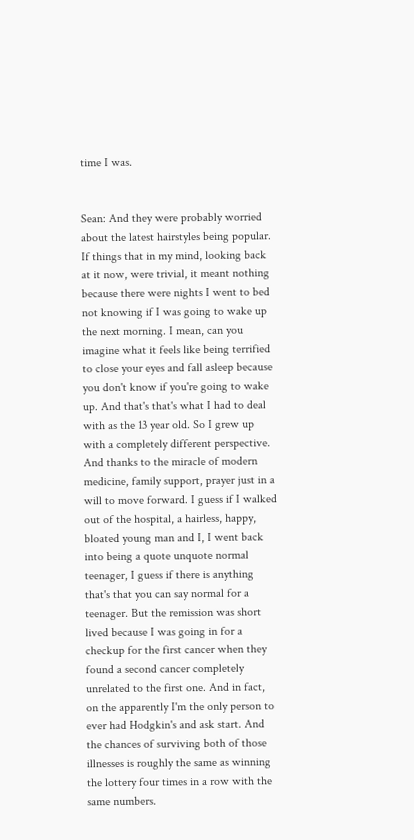time I was.


Sean: And they were probably worried about the latest hairstyles being popular. If things that in my mind, looking back at it now, were trivial, it meant nothing because there were nights I went to bed not knowing if I was going to wake up the next morning. I mean, can you imagine what it feels like being terrified to close your eyes and fall asleep because you don't know if you're going to wake up. And that's that's what I had to deal with as the 13 year old. So I grew up with a completely different perspective. And thanks to the miracle of modern medicine, family support, prayer just in a will to move forward. I guess if I walked out of the hospital, a hairless, happy, bloated young man and I, I went back into being a quote unquote normal teenager, I guess if there is anything that's that you can say normal for a teenager. But the remission was short lived because I was going in for a checkup for the first cancer when they found a second cancer completely unrelated to the first one. And in fact, on the apparently I'm the only person to ever had Hodgkin's and ask start. And the chances of surviving both of those illnesses is roughly the same as winning the lottery four times in a row with the same numbers.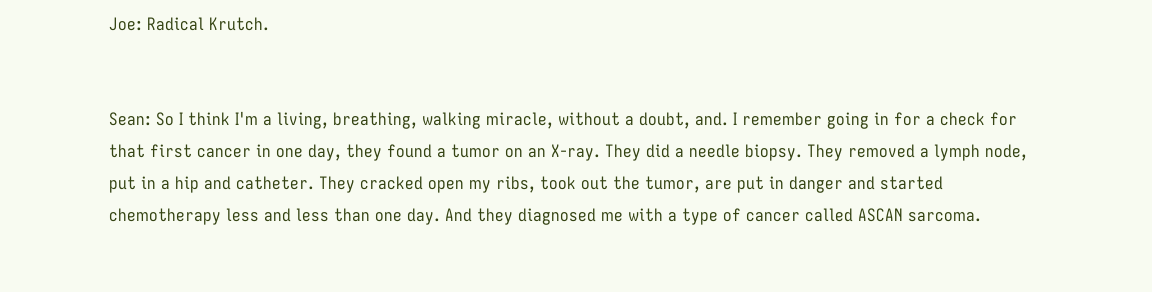Joe: Radical Krutch.


Sean: So I think I'm a living, breathing, walking miracle, without a doubt, and. I remember going in for a check for that first cancer in one day, they found a tumor on an X-ray. They did a needle biopsy. They removed a lymph node, put in a hip and catheter. They cracked open my ribs, took out the tumor, are put in danger and started chemotherapy less and less than one day. And they diagnosed me with a type of cancer called ASCAN sarcoma.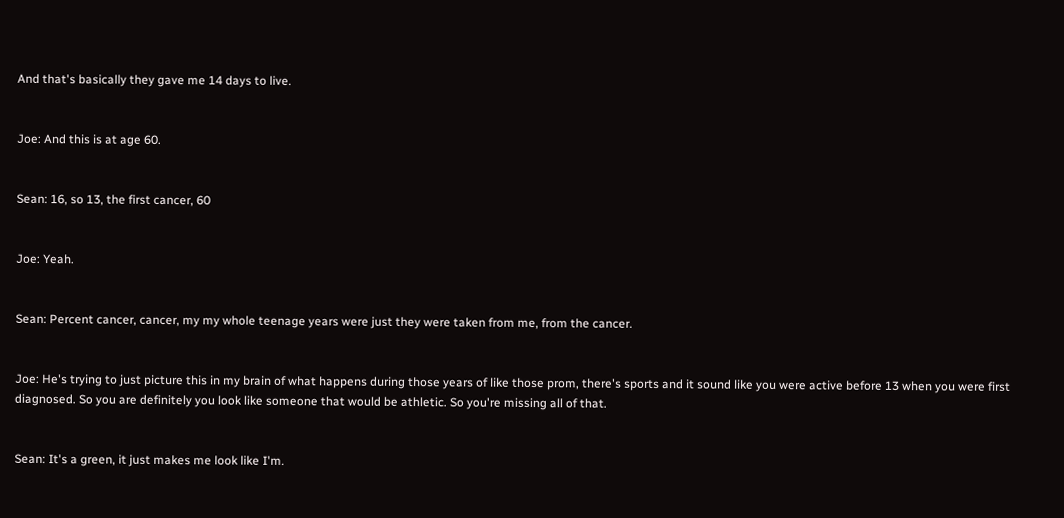And that's basically they gave me 14 days to live.


Joe: And this is at age 60.


Sean: 16, so 13, the first cancer, 60


Joe: Yeah.


Sean: Percent cancer, cancer, my my whole teenage years were just they were taken from me, from the cancer.


Joe: He's trying to just picture this in my brain of what happens during those years of like those prom, there's sports and it sound like you were active before 13 when you were first diagnosed. So you are definitely you look like someone that would be athletic. So you're missing all of that.


Sean: It's a green, it just makes me look like I'm.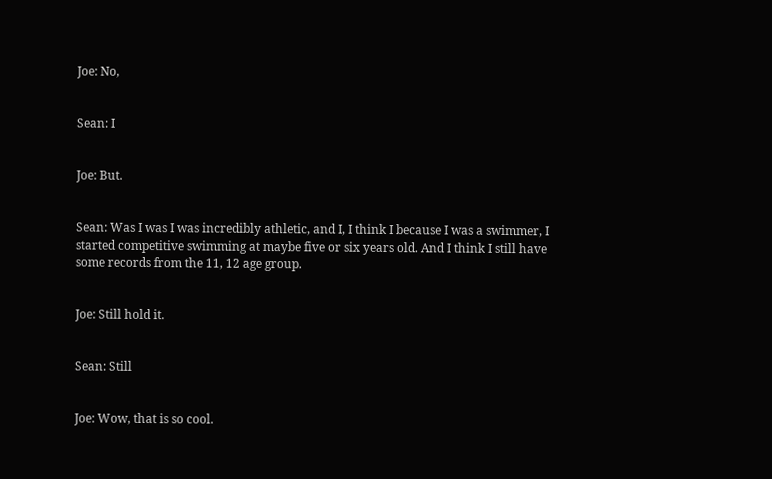Joe: No,


Sean: I


Joe: But.


Sean: Was I was I was incredibly athletic, and I, I think I because I was a swimmer, I started competitive swimming at maybe five or six years old. And I think I still have some records from the 11, 12 age group.


Joe: Still hold it.


Sean: Still


Joe: Wow, that is so cool.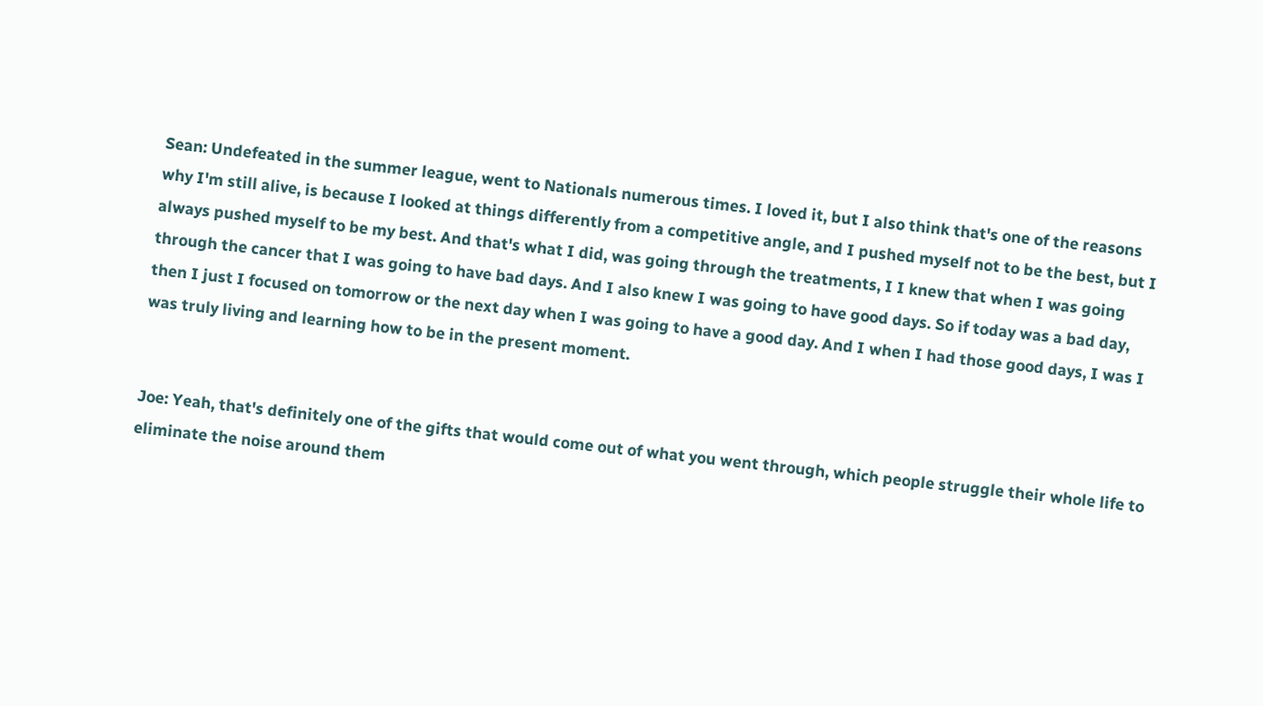Sean: Undefeated in the summer league, went to Nationals numerous times. I loved it, but I also think that's one of the reasons why I'm still alive, is because I looked at things differently from a competitive angle, and I pushed myself not to be the best, but I always pushed myself to be my best. And that's what I did, was going through the treatments, I I knew that when I was going through the cancer that I was going to have bad days. And I also knew I was going to have good days. So if today was a bad day, then I just I focused on tomorrow or the next day when I was going to have a good day. And I when I had those good days, I was I was truly living and learning how to be in the present moment.


Joe: Yeah, that's definitely one of the gifts that would come out of what you went through, which people struggle their whole life to eliminate the noise around them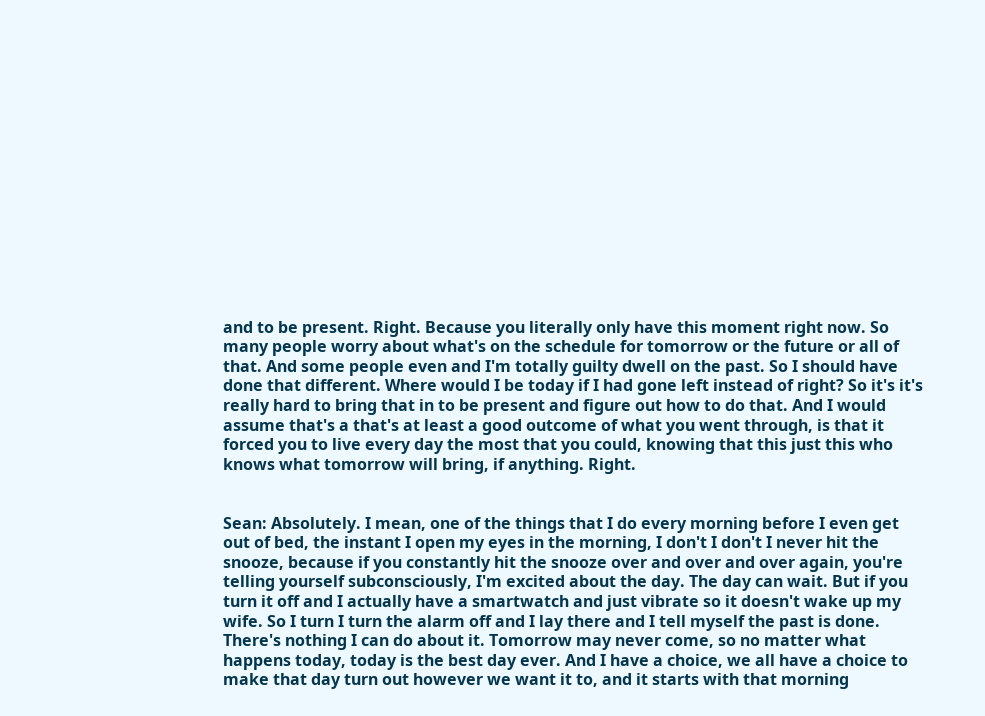and to be present. Right. Because you literally only have this moment right now. So many people worry about what's on the schedule for tomorrow or the future or all of that. And some people even and I'm totally guilty dwell on the past. So I should have done that different. Where would I be today if I had gone left instead of right? So it's it's really hard to bring that in to be present and figure out how to do that. And I would assume that's a that's at least a good outcome of what you went through, is that it forced you to live every day the most that you could, knowing that this just this who knows what tomorrow will bring, if anything. Right.


Sean: Absolutely. I mean, one of the things that I do every morning before I even get out of bed, the instant I open my eyes in the morning, I don't I don't I never hit the snooze, because if you constantly hit the snooze over and over and over again, you're telling yourself subconsciously, I'm excited about the day. The day can wait. But if you turn it off and I actually have a smartwatch and just vibrate so it doesn't wake up my wife. So I turn I turn the alarm off and I lay there and I tell myself the past is done. There's nothing I can do about it. Tomorrow may never come, so no matter what happens today, today is the best day ever. And I have a choice, we all have a choice to make that day turn out however we want it to, and it starts with that morning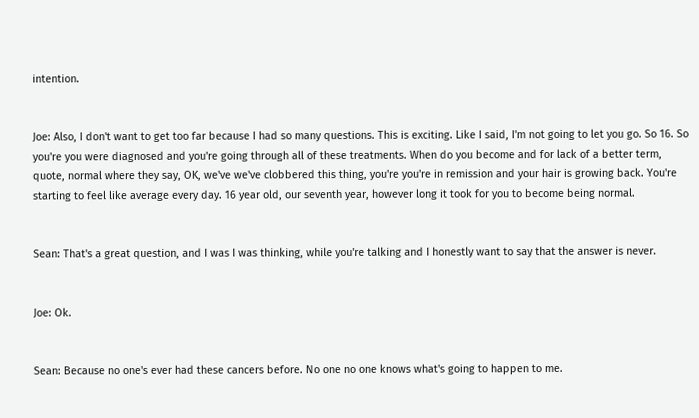intention.


Joe: Also, I don't want to get too far because I had so many questions. This is exciting. Like I said, I'm not going to let you go. So 16. So you're you were diagnosed and you're going through all of these treatments. When do you become and for lack of a better term, quote, normal where they say, OK, we've we've clobbered this thing, you're you're in remission and your hair is growing back. You're starting to feel like average every day. 16 year old, our seventh year, however long it took for you to become being normal.


Sean: That's a great question, and I was I was thinking, while you're talking and I honestly want to say that the answer is never.


Joe: Ok.


Sean: Because no one's ever had these cancers before. No one no one knows what's going to happen to me.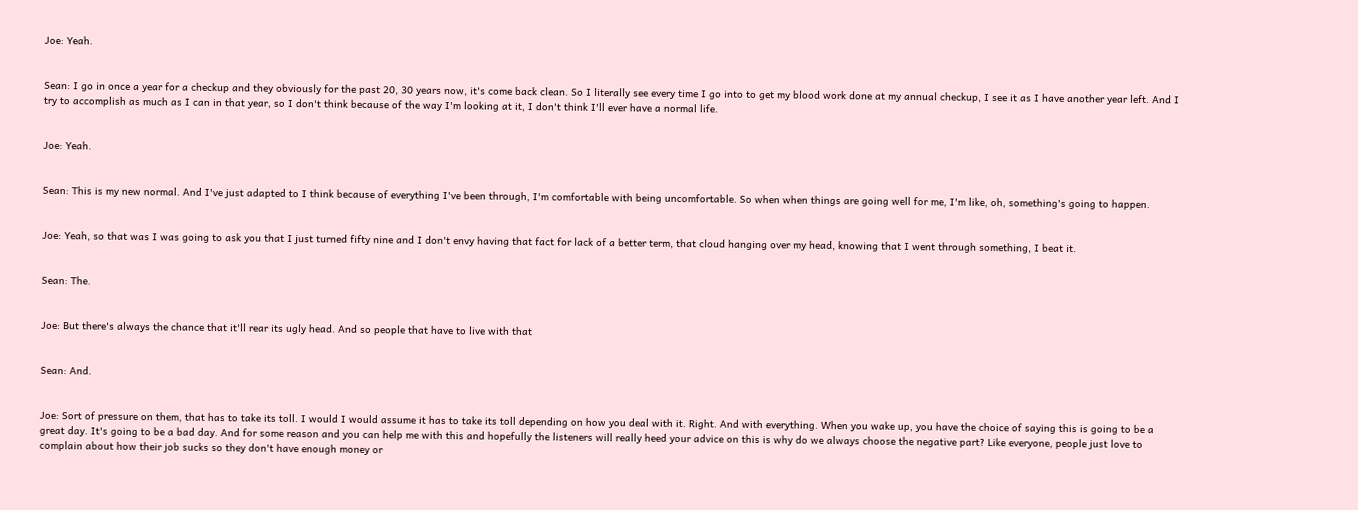Joe: Yeah.


Sean: I go in once a year for a checkup and they obviously for the past 20, 30 years now, it's come back clean. So I literally see every time I go into to get my blood work done at my annual checkup, I see it as I have another year left. And I try to accomplish as much as I can in that year, so I don't think because of the way I'm looking at it, I don't think I'll ever have a normal life.


Joe: Yeah.


Sean: This is my new normal. And I've just adapted to I think because of everything I've been through, I'm comfortable with being uncomfortable. So when when things are going well for me, I'm like, oh, something's going to happen.


Joe: Yeah, so that was I was going to ask you that I just turned fifty nine and I don't envy having that fact for lack of a better term, that cloud hanging over my head, knowing that I went through something, I beat it.


Sean: The.


Joe: But there's always the chance that it'll rear its ugly head. And so people that have to live with that


Sean: And.


Joe: Sort of pressure on them, that has to take its toll. I would I would assume it has to take its toll depending on how you deal with it. Right. And with everything. When you wake up, you have the choice of saying this is going to be a great day. It's going to be a bad day. And for some reason and you can help me with this and hopefully the listeners will really heed your advice on this is why do we always choose the negative part? Like everyone, people just love to complain about how their job sucks so they don't have enough money or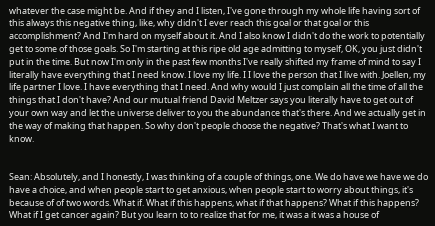whatever the case might be. And if they and I listen, I've gone through my whole life having sort of this always this negative thing, like, why didn't I ever reach this goal or that goal or this accomplishment? And I'm hard on myself about it. And I also know I didn't do the work to potentially get to some of those goals. So I'm starting at this ripe old age admitting to myself, OK, you just didn't put in the time. But now I'm only in the past few months I've really shifted my frame of mind to say I literally have everything that I need know. I love my life. I I love the person that I live with. Joellen, my life partner I love. I have everything that I need. And why would I just complain all the time of all the things that I don't have? And our mutual friend David Meltzer says you literally have to get out of your own way and let the universe deliver to you the abundance that's there. And we actually get in the way of making that happen. So why don't people choose the negative? That's what I want to know.


Sean: Absolutely, and I honestly, I was thinking of a couple of things, one. We do have we have we do have a choice, and when people start to get anxious, when people start to worry about things, it's because of of two words. What if. What if this happens, what if that happens? What if this happens? What if I get cancer again? But you learn to to realize that for me, it was a it was a house of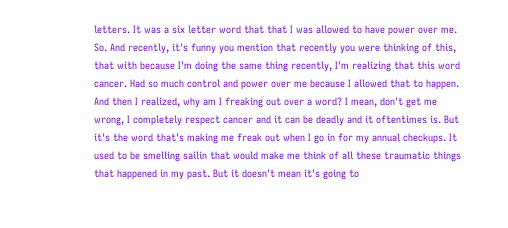letters. It was a six letter word that that I was allowed to have power over me. So. And recently, it's funny you mention that recently you were thinking of this, that with because I'm doing the same thing recently, I'm realizing that this word cancer. Had so much control and power over me because I allowed that to happen. And then I realized, why am I freaking out over a word? I mean, don't get me wrong, I completely respect cancer and it can be deadly and it oftentimes is. But it's the word that's making me freak out when I go in for my annual checkups. It used to be smelling sailin that would make me think of all these traumatic things that happened in my past. But it doesn't mean it's going to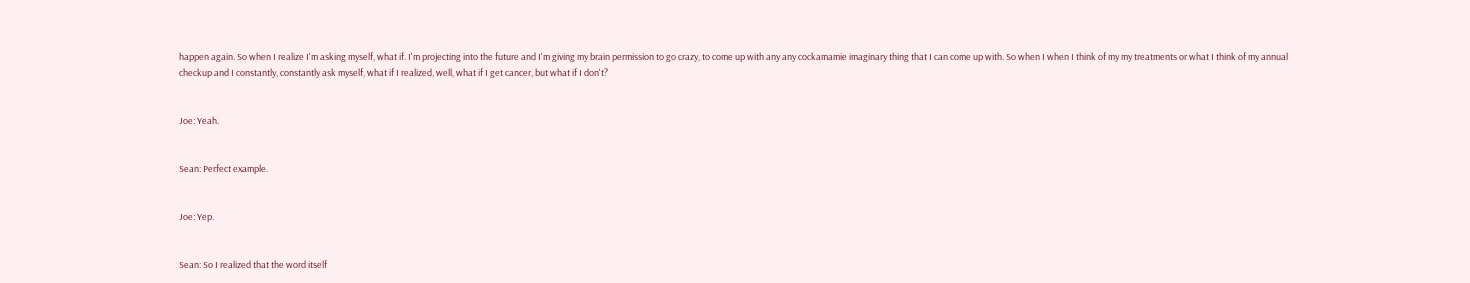happen again. So when I realize I'm asking myself, what if. I'm projecting into the future and I'm giving my brain permission to go crazy, to come up with any any cockamamie imaginary thing that I can come up with. So when I when I think of my my treatments or what I think of my annual checkup and I constantly, constantly ask myself, what if I realized, well, what if I get cancer, but what if I don't?


Joe: Yeah.


Sean: Perfect example.


Joe: Yep.


Sean: So I realized that the word itself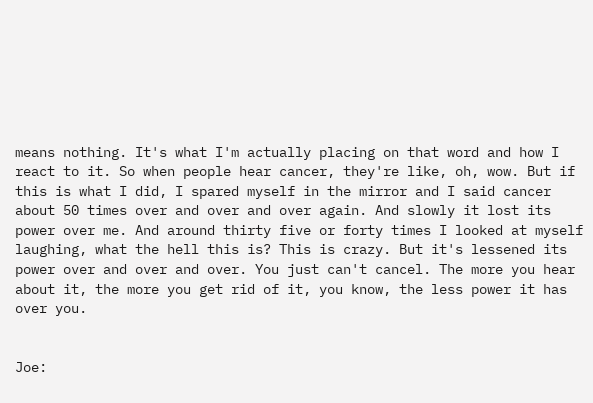means nothing. It's what I'm actually placing on that word and how I react to it. So when people hear cancer, they're like, oh, wow. But if this is what I did, I spared myself in the mirror and I said cancer about 50 times over and over and over again. And slowly it lost its power over me. And around thirty five or forty times I looked at myself laughing, what the hell this is? This is crazy. But it's lessened its power over and over and over. You just can't cancel. The more you hear about it, the more you get rid of it, you know, the less power it has over you.


Joe: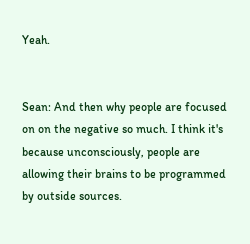Yeah.


Sean: And then why people are focused on on the negative so much. I think it's because unconsciously, people are allowing their brains to be programmed by outside sources.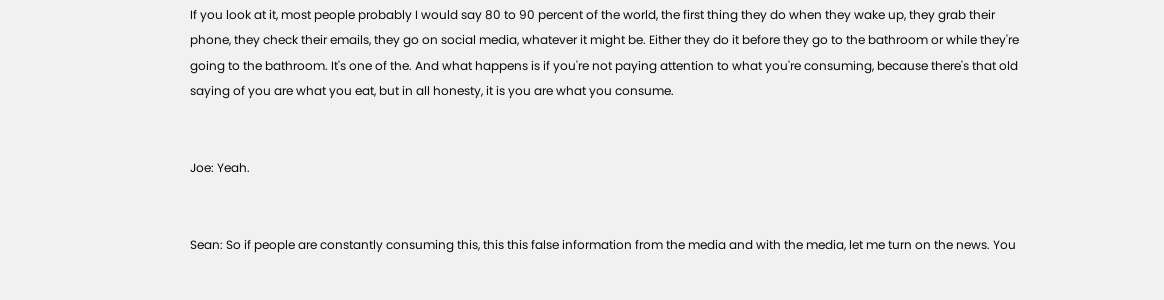If you look at it, most people probably I would say 80 to 90 percent of the world, the first thing they do when they wake up, they grab their phone, they check their emails, they go on social media, whatever it might be. Either they do it before they go to the bathroom or while they're going to the bathroom. It's one of the. And what happens is if you're not paying attention to what you're consuming, because there's that old saying of you are what you eat, but in all honesty, it is you are what you consume.


Joe: Yeah.


Sean: So if people are constantly consuming this, this this false information from the media and with the media, let me turn on the news. You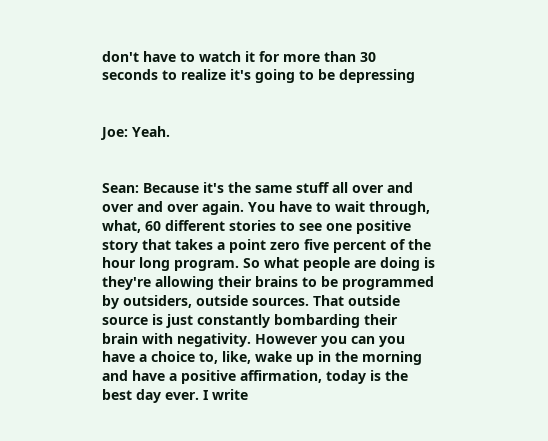don't have to watch it for more than 30 seconds to realize it's going to be depressing


Joe: Yeah.


Sean: Because it's the same stuff all over and over and over again. You have to wait through, what, 60 different stories to see one positive story that takes a point zero five percent of the hour long program. So what people are doing is they're allowing their brains to be programmed by outsiders, outside sources. That outside source is just constantly bombarding their brain with negativity. However you can you have a choice to, like, wake up in the morning and have a positive affirmation, today is the best day ever. I write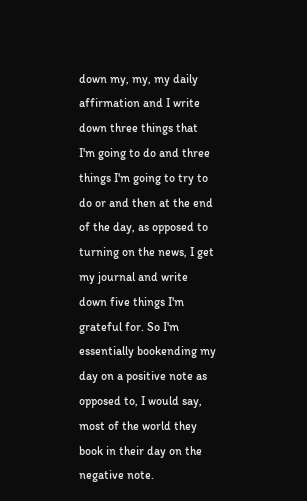down my, my, my daily affirmation and I write down three things that I'm going to do and three things I'm going to try to do or and then at the end of the day, as opposed to turning on the news, I get my journal and write down five things I'm grateful for. So I'm essentially bookending my day on a positive note as opposed to, I would say, most of the world they book in their day on the negative note.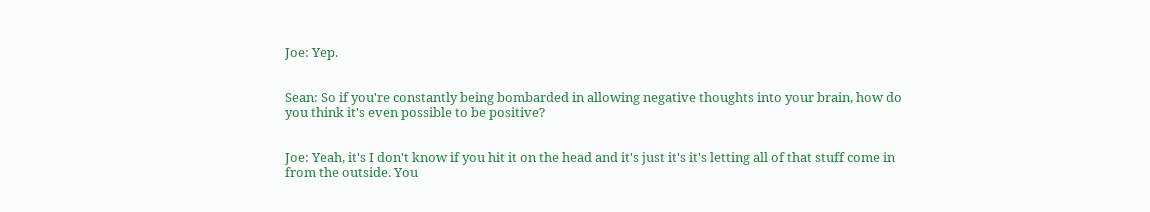Joe: Yep.


Sean: So if you're constantly being bombarded in allowing negative thoughts into your brain, how do you think it's even possible to be positive?


Joe: Yeah, it's I don't know if you hit it on the head and it's just it's it's letting all of that stuff come in from the outside. You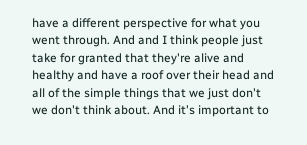have a different perspective for what you went through. And and I think people just take for granted that they're alive and healthy and have a roof over their head and all of the simple things that we just don't we don't think about. And it's important to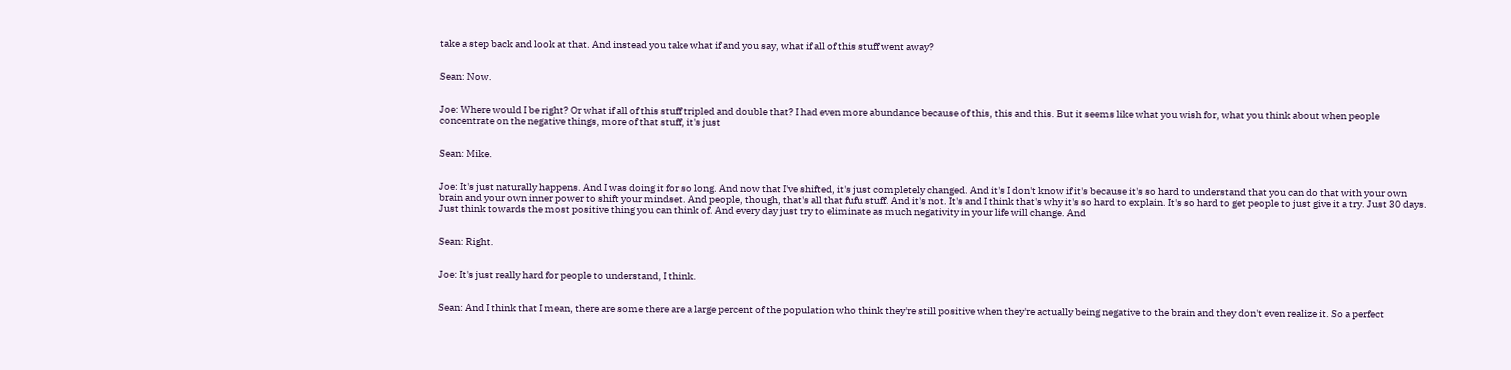take a step back and look at that. And instead you take what if and you say, what if all of this stuff went away?


Sean: Now.


Joe: Where would I be right? Or what if all of this stuff tripled and double that? I had even more abundance because of this, this and this. But it seems like what you wish for, what you think about when people concentrate on the negative things, more of that stuff, it's just


Sean: Mike.


Joe: It's just naturally happens. And I was doing it for so long. And now that I've shifted, it's just completely changed. And it's I don't know if it's because it's so hard to understand that you can do that with your own brain and your own inner power to shift your mindset. And people, though, that's all that fufu stuff. And it's not. It's and I think that's why it's so hard to explain. It's so hard to get people to just give it a try. Just 30 days. Just think towards the most positive thing you can think of. And every day just try to eliminate as much negativity in your life will change. And


Sean: Right.


Joe: It's just really hard for people to understand, I think.


Sean: And I think that I mean, there are some there are a large percent of the population who think they're still positive when they're actually being negative to the brain and they don't even realize it. So a perfect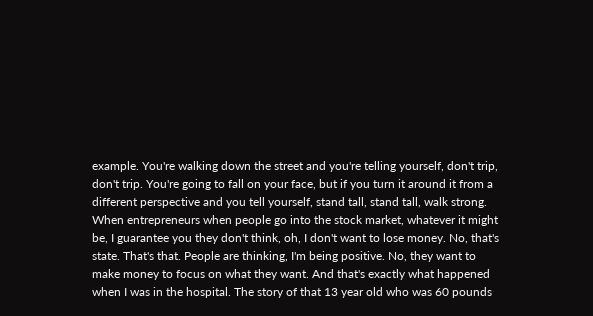example. You're walking down the street and you're telling yourself, don't trip, don't trip. You're going to fall on your face, but if you turn it around it from a different perspective and you tell yourself, stand tall, stand tall, walk strong. When entrepreneurs when people go into the stock market, whatever it might be, I guarantee you they don't think, oh, I don't want to lose money. No, that's state. That's that. People are thinking, I'm being positive. No, they want to make money to focus on what they want. And that's exactly what happened when I was in the hospital. The story of that 13 year old who was 60 pounds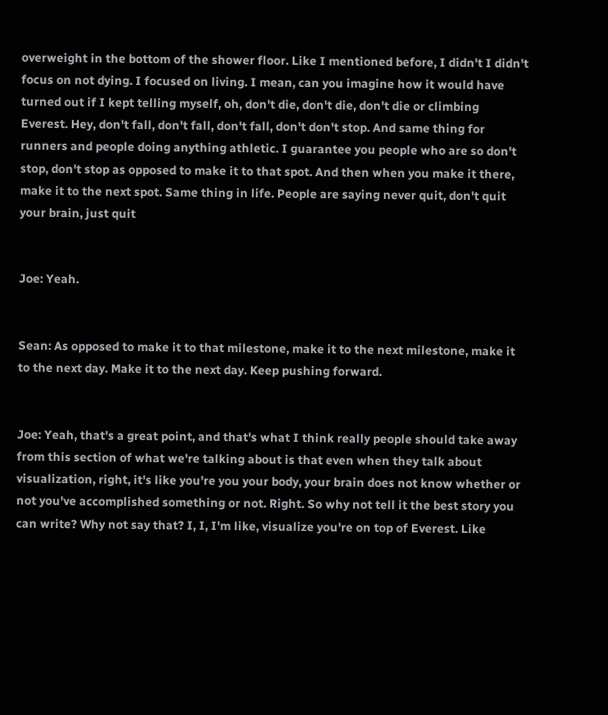overweight in the bottom of the shower floor. Like I mentioned before, I didn't I didn't focus on not dying. I focused on living. I mean, can you imagine how it would have turned out if I kept telling myself, oh, don't die, don't die, don't die or climbing Everest. Hey, don't fall, don't fall, don't fall, don't don't stop. And same thing for runners and people doing anything athletic. I guarantee you people who are so don't stop, don't stop as opposed to make it to that spot. And then when you make it there, make it to the next spot. Same thing in life. People are saying never quit, don't quit your brain, just quit


Joe: Yeah.


Sean: As opposed to make it to that milestone, make it to the next milestone, make it to the next day. Make it to the next day. Keep pushing forward.


Joe: Yeah, that's a great point, and that's what I think really people should take away from this section of what we're talking about is that even when they talk about visualization, right, it's like you're you your body, your brain does not know whether or not you've accomplished something or not. Right. So why not tell it the best story you can write? Why not say that? I, I, I'm like, visualize you're on top of Everest. Like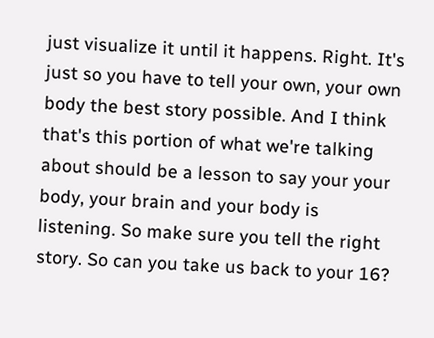just visualize it until it happens. Right. It's just so you have to tell your own, your own body the best story possible. And I think that's this portion of what we're talking about should be a lesson to say your your body, your brain and your body is listening. So make sure you tell the right story. So can you take us back to your 16?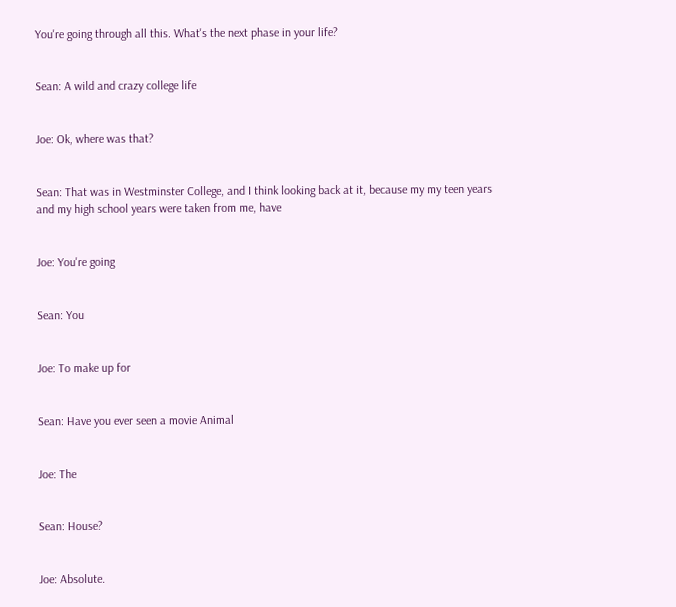You're going through all this. What's the next phase in your life?


Sean: A wild and crazy college life


Joe: Ok, where was that?


Sean: That was in Westminster College, and I think looking back at it, because my my teen years and my high school years were taken from me, have


Joe: You're going


Sean: You


Joe: To make up for


Sean: Have you ever seen a movie Animal


Joe: The


Sean: House?


Joe: Absolute.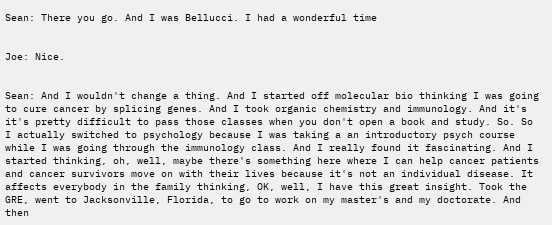Sean: There you go. And I was Bellucci. I had a wonderful time


Joe: Nice.


Sean: And I wouldn't change a thing. And I started off molecular bio thinking I was going to cure cancer by splicing genes. And I took organic chemistry and immunology. And it's it's pretty difficult to pass those classes when you don't open a book and study. So. So I actually switched to psychology because I was taking a an introductory psych course while I was going through the immunology class. And I really found it fascinating. And I started thinking, oh, well, maybe there's something here where I can help cancer patients and cancer survivors move on with their lives because it's not an individual disease. It affects everybody in the family thinking, OK, well, I have this great insight. Took the GRE, went to Jacksonville, Florida, to go to work on my master's and my doctorate. And then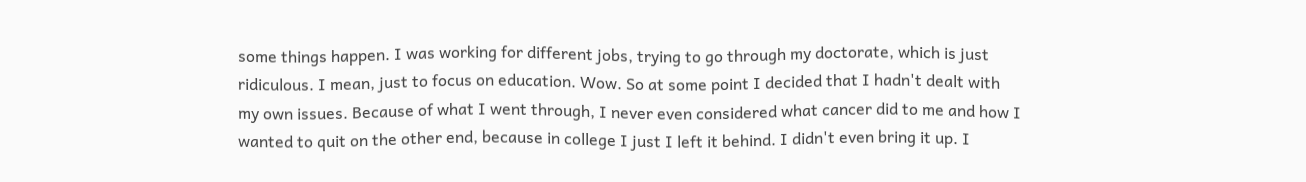some things happen. I was working for different jobs, trying to go through my doctorate, which is just ridiculous. I mean, just to focus on education. Wow. So at some point I decided that I hadn't dealt with my own issues. Because of what I went through, I never even considered what cancer did to me and how I wanted to quit on the other end, because in college I just I left it behind. I didn't even bring it up. I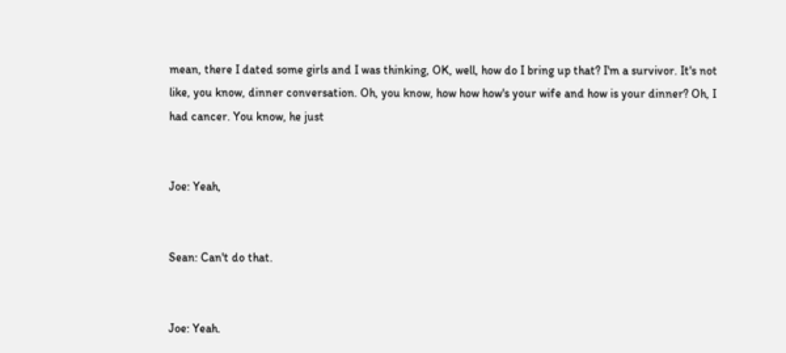mean, there I dated some girls and I was thinking, OK, well, how do I bring up that? I'm a survivor. It's not like, you know, dinner conversation. Oh, you know, how how how's your wife and how is your dinner? Oh, I had cancer. You know, he just


Joe: Yeah,


Sean: Can't do that.


Joe: Yeah.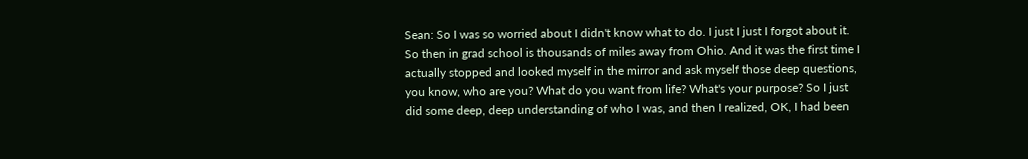Sean: So I was so worried about I didn't know what to do. I just I just I forgot about it. So then in grad school is thousands of miles away from Ohio. And it was the first time I actually stopped and looked myself in the mirror and ask myself those deep questions, you know, who are you? What do you want from life? What's your purpose? So I just did some deep, deep understanding of who I was, and then I realized, OK, I had been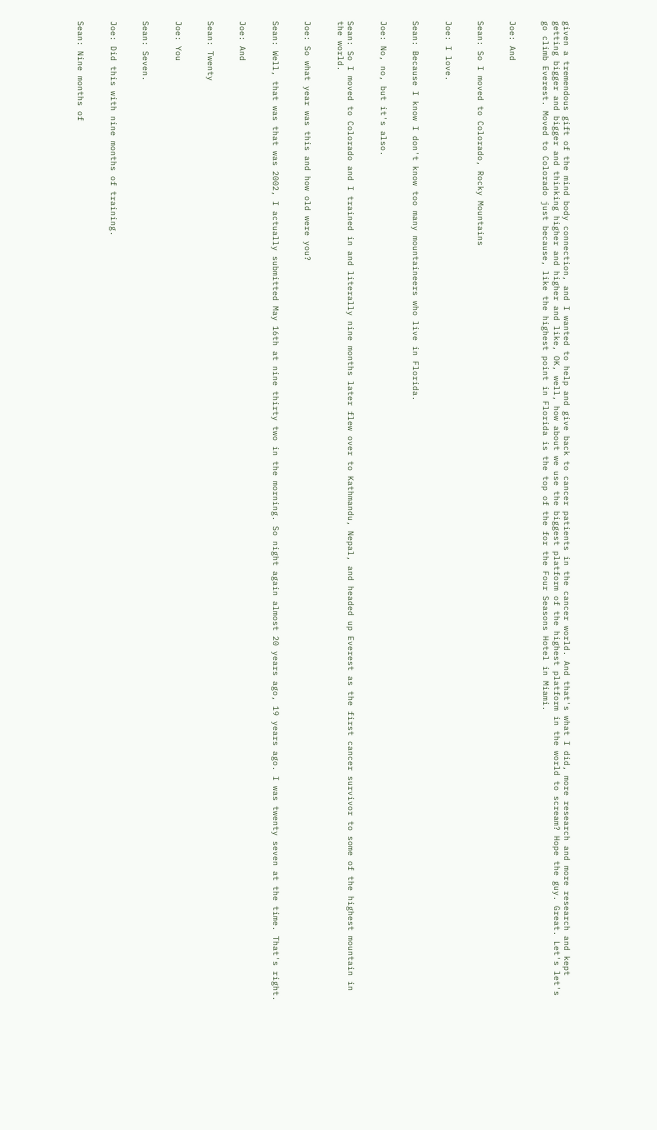given a tremendous gift of the mind body connection, and I wanted to help and give back to cancer patients in the cancer world. And that's what I did, more research and more research and kept getting bigger and bigger and thinking higher and higher and like, OK, well, how about we use the biggest platform of the highest platform in the world to scream? Hope the guy. Great. Let's let's go climb Everest. Moved to Colorado just because, like the highest point in Florida is the top of the for the Four Seasons Hotel in Miami.


Joe: And


Sean: So I moved to Colorado, Rocky Mountains


Joe: I love.


Sean: Because I know I don't know too many mountaineers who live in Florida.


Joe: No, no, but it's also.


Sean: So I moved to Colorado and I trained in and literally nine months later flew over to Kathmandu, Nepal, and headed up Everest as the first cancer survivor to some of the highest mountain in the world.


Joe: So what year was this and how old were you?


Sean: Well, that was that was 2002, I actually submitted May 16th at nine thirty two in the morning. So night again almost 20 years ago, 19 years ago. I was twenty seven at the time. That's right.


Joe: And


Sean: Twenty


Joe: You


Sean: Seven.


Joe: Did this with nine months of training.


Sean: Nine months of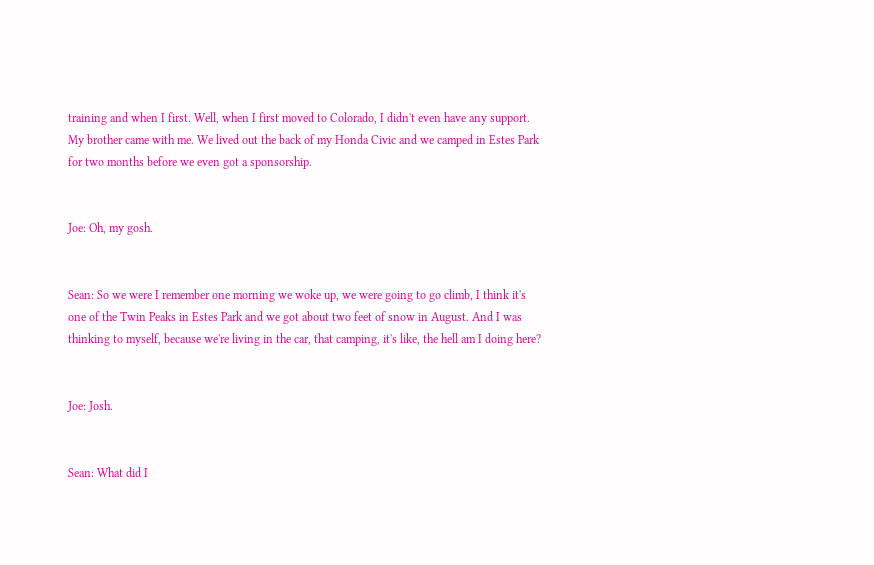training and when I first. Well, when I first moved to Colorado, I didn't even have any support. My brother came with me. We lived out the back of my Honda Civic and we camped in Estes Park for two months before we even got a sponsorship.


Joe: Oh, my gosh.


Sean: So we were I remember one morning we woke up, we were going to go climb, I think it's one of the Twin Peaks in Estes Park and we got about two feet of snow in August. And I was thinking to myself, because we're living in the car, that camping, it's like, the hell am I doing here?


Joe: Josh.


Sean: What did I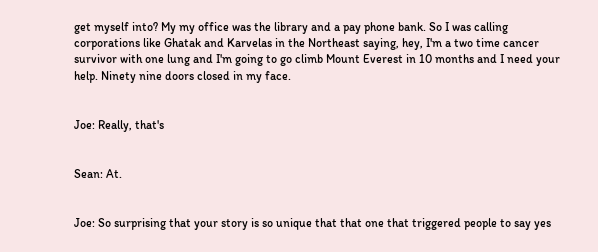get myself into? My my office was the library and a pay phone bank. So I was calling corporations like Ghatak and Karvelas in the Northeast saying, hey, I'm a two time cancer survivor with one lung and I'm going to go climb Mount Everest in 10 months and I need your help. Ninety nine doors closed in my face.


Joe: Really, that's


Sean: At.


Joe: So surprising that your story is so unique that that one that triggered people to say yes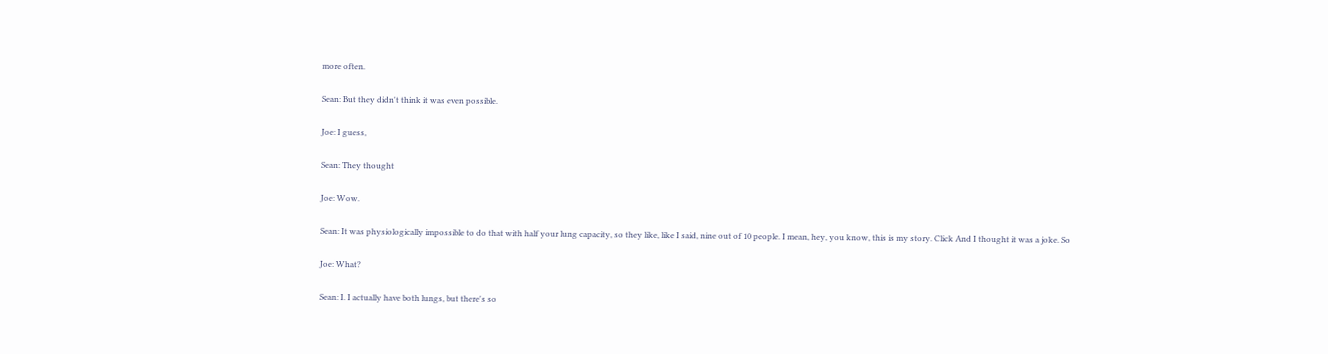more often.


Sean: But they didn't think it was even possible.


Joe: I guess,


Sean: They thought


Joe: Wow.


Sean: It was physiologically impossible to do that with half your lung capacity, so they like, like I said, nine out of 10 people. I mean, hey, you know, this is my story. Click And I thought it was a joke. So


Joe: What?


Sean: I. I actually have both lungs, but there's so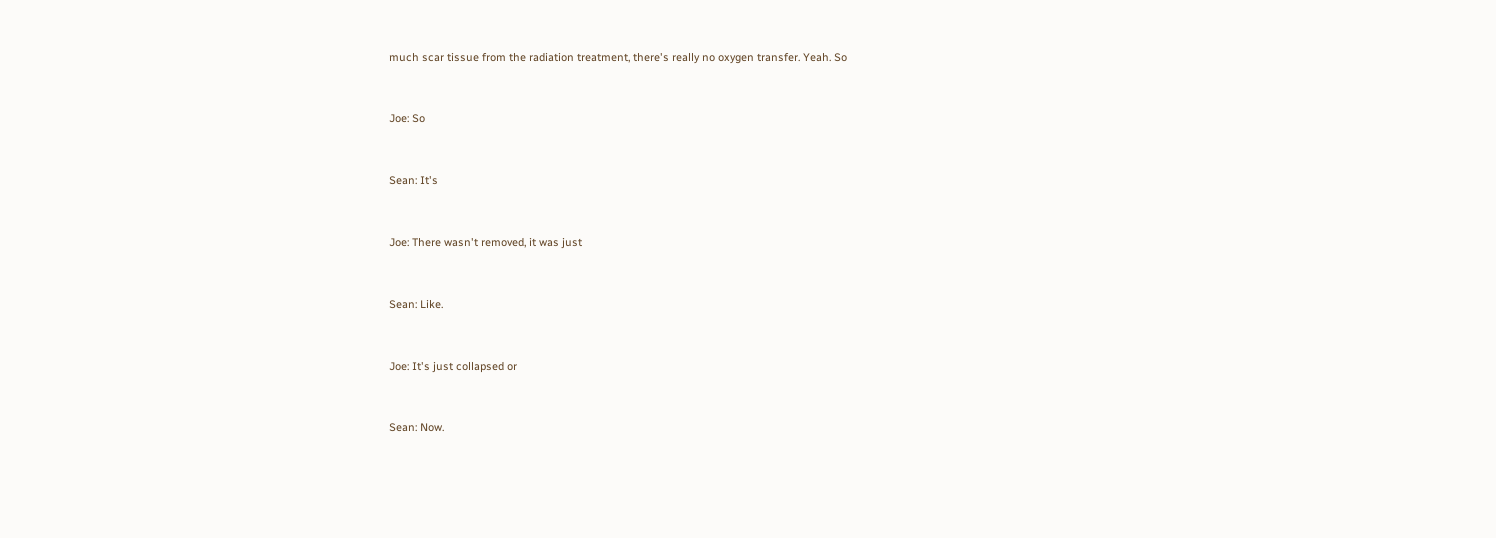much scar tissue from the radiation treatment, there's really no oxygen transfer. Yeah. So


Joe: So


Sean: It's


Joe: There wasn't removed, it was just


Sean: Like.


Joe: It's just collapsed or


Sean: Now.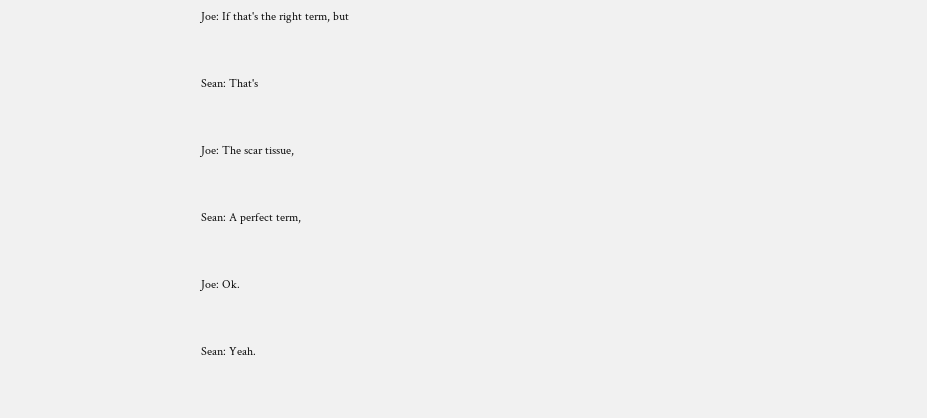Joe: If that's the right term, but


Sean: That's


Joe: The scar tissue,


Sean: A perfect term,


Joe: Ok.


Sean: Yeah.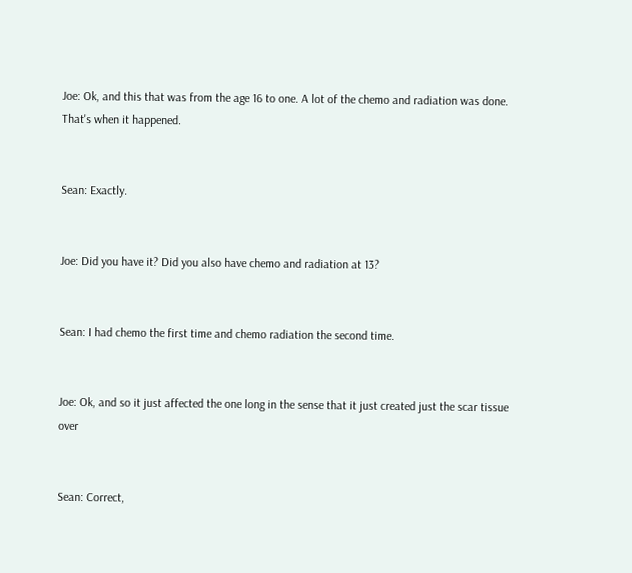Joe: Ok, and this that was from the age 16 to one. A lot of the chemo and radiation was done. That's when it happened.


Sean: Exactly.


Joe: Did you have it? Did you also have chemo and radiation at 13?


Sean: I had chemo the first time and chemo radiation the second time.


Joe: Ok, and so it just affected the one long in the sense that it just created just the scar tissue over


Sean: Correct,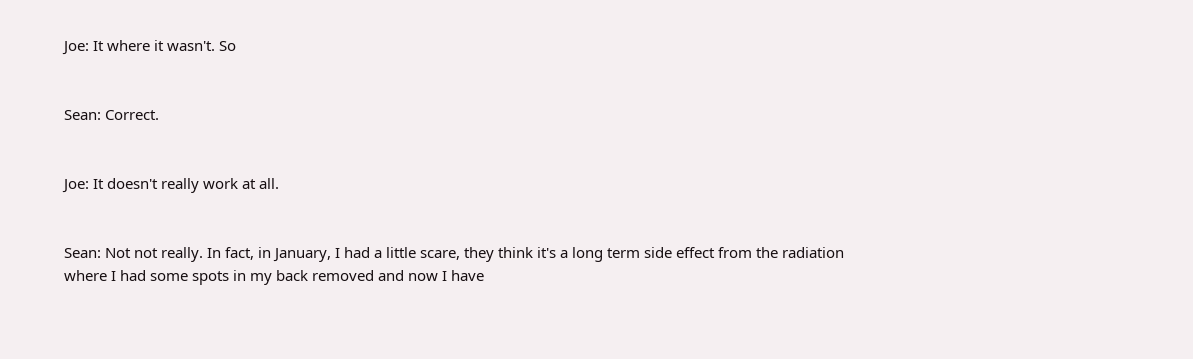Joe: It where it wasn't. So


Sean: Correct.


Joe: It doesn't really work at all.


Sean: Not not really. In fact, in January, I had a little scare, they think it's a long term side effect from the radiation where I had some spots in my back removed and now I have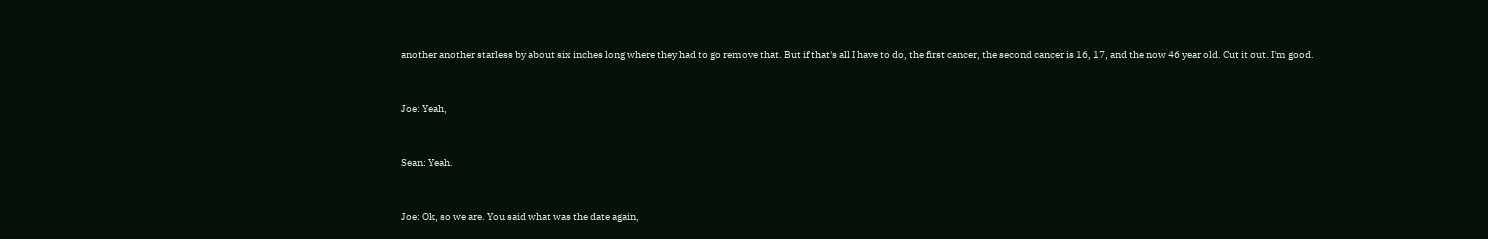another another starless by about six inches long where they had to go remove that. But if that's all I have to do, the first cancer, the second cancer is 16, 17, and the now 46 year old. Cut it out. I'm good.


Joe: Yeah,


Sean: Yeah.


Joe: Ok, so we are. You said what was the date again,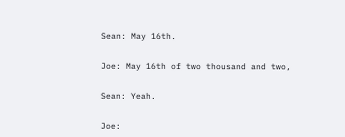Sean: May 16th.


Joe: May 16th of two thousand and two,


Sean: Yeah.


Joe: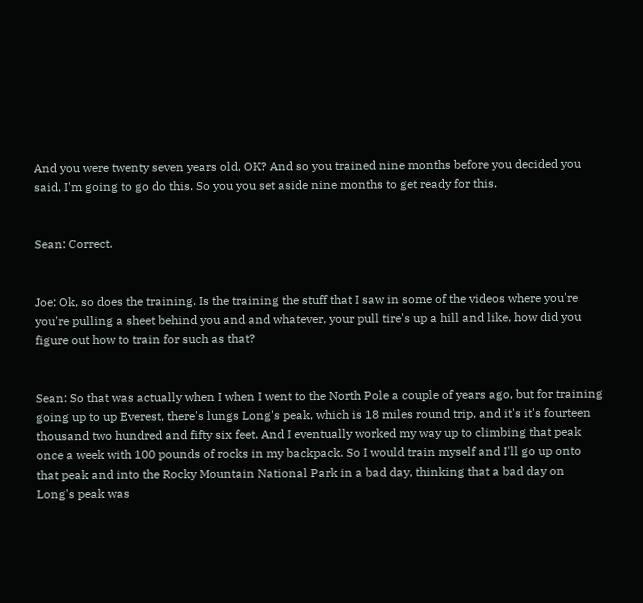And you were twenty seven years old, OK? And so you trained nine months before you decided you said, I'm going to go do this. So you you set aside nine months to get ready for this.


Sean: Correct.


Joe: Ok, so does the training. Is the training the stuff that I saw in some of the videos where you're you're pulling a sheet behind you and and whatever, your pull tire's up a hill and like, how did you figure out how to train for such as that?


Sean: So that was actually when I when I went to the North Pole a couple of years ago, but for training going up to up Everest, there's lungs Long's peak, which is 18 miles round trip, and it's it's fourteen thousand two hundred and fifty six feet. And I eventually worked my way up to climbing that peak once a week with 100 pounds of rocks in my backpack. So I would train myself and I'll go up onto that peak and into the Rocky Mountain National Park in a bad day, thinking that a bad day on Long's peak was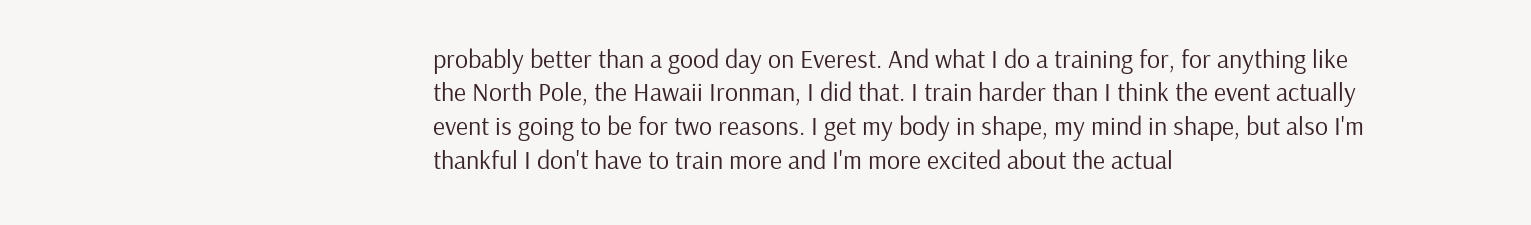probably better than a good day on Everest. And what I do a training for, for anything like the North Pole, the Hawaii Ironman, I did that. I train harder than I think the event actually event is going to be for two reasons. I get my body in shape, my mind in shape, but also I'm thankful I don't have to train more and I'm more excited about the actual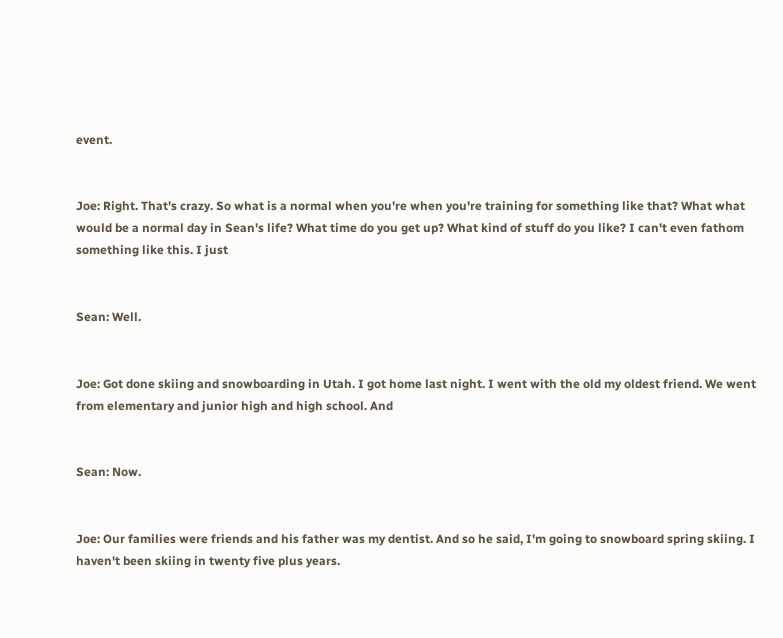event.


Joe: Right. That's crazy. So what is a normal when you're when you're training for something like that? What what would be a normal day in Sean's life? What time do you get up? What kind of stuff do you like? I can't even fathom something like this. I just


Sean: Well.


Joe: Got done skiing and snowboarding in Utah. I got home last night. I went with the old my oldest friend. We went from elementary and junior high and high school. And


Sean: Now.


Joe: Our families were friends and his father was my dentist. And so he said, I'm going to snowboard spring skiing. I haven't been skiing in twenty five plus years.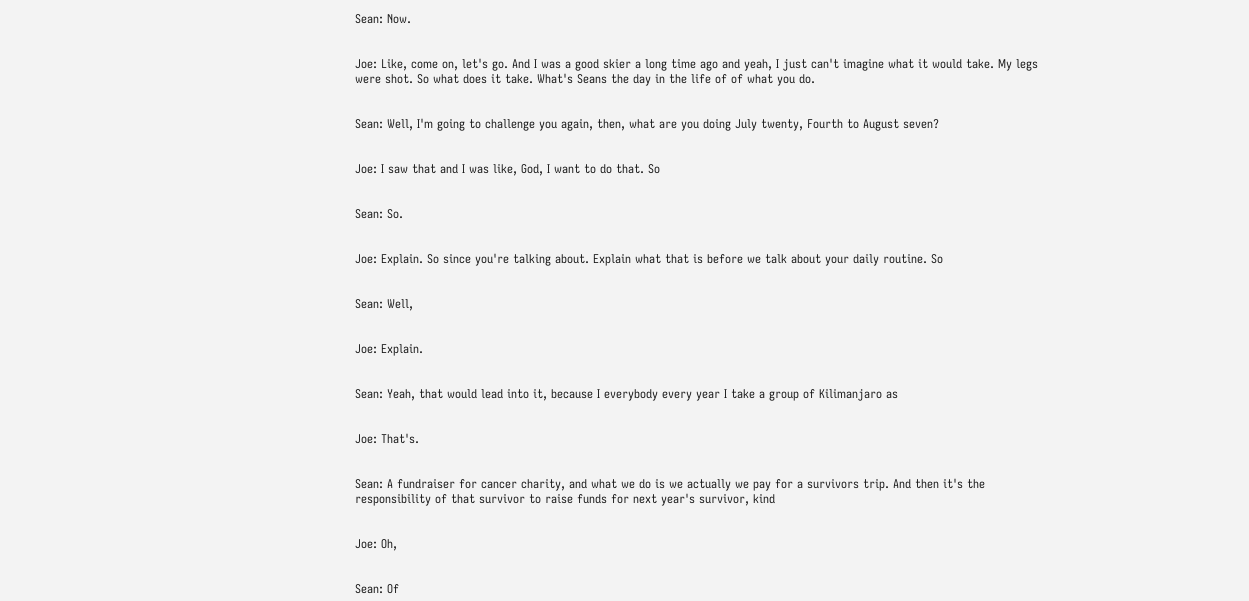Sean: Now.


Joe: Like, come on, let's go. And I was a good skier a long time ago and yeah, I just can't imagine what it would take. My legs were shot. So what does it take. What's Seans the day in the life of of what you do.


Sean: Well, I'm going to challenge you again, then, what are you doing July twenty, Fourth to August seven?


Joe: I saw that and I was like, God, I want to do that. So


Sean: So.


Joe: Explain. So since you're talking about. Explain what that is before we talk about your daily routine. So


Sean: Well,


Joe: Explain.


Sean: Yeah, that would lead into it, because I everybody every year I take a group of Kilimanjaro as


Joe: That's.


Sean: A fundraiser for cancer charity, and what we do is we actually we pay for a survivors trip. And then it's the responsibility of that survivor to raise funds for next year's survivor, kind


Joe: Oh,


Sean: Of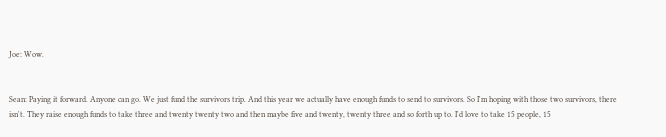Joe: Wow.


Sean: Paying it forward. Anyone can go. We just fund the survivors trip. And this year we actually have enough funds to send to survivors. So I'm hoping with those two survivors, there isn't. They raise enough funds to take three and twenty twenty two and then maybe five and twenty, twenty three and so forth up to. I'd love to take 15 people, 15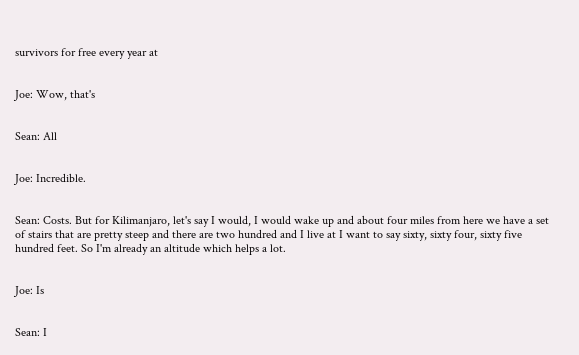survivors for free every year at


Joe: Wow, that's


Sean: All


Joe: Incredible.


Sean: Costs. But for Kilimanjaro, let's say I would, I would wake up and about four miles from here we have a set of stairs that are pretty steep and there are two hundred and I live at I want to say sixty, sixty four, sixty five hundred feet. So I'm already an altitude which helps a lot.


Joe: Is


Sean: I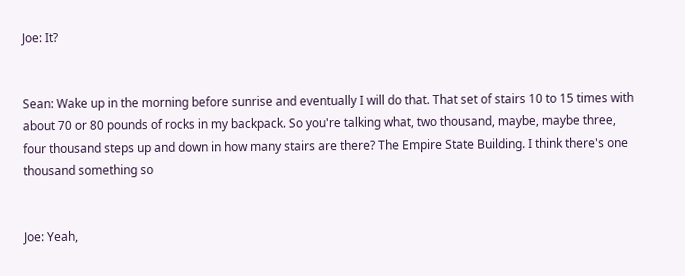Joe: It?


Sean: Wake up in the morning before sunrise and eventually I will do that. That set of stairs 10 to 15 times with about 70 or 80 pounds of rocks in my backpack. So you're talking what, two thousand, maybe, maybe three, four thousand steps up and down in how many stairs are there? The Empire State Building. I think there's one thousand something so


Joe: Yeah,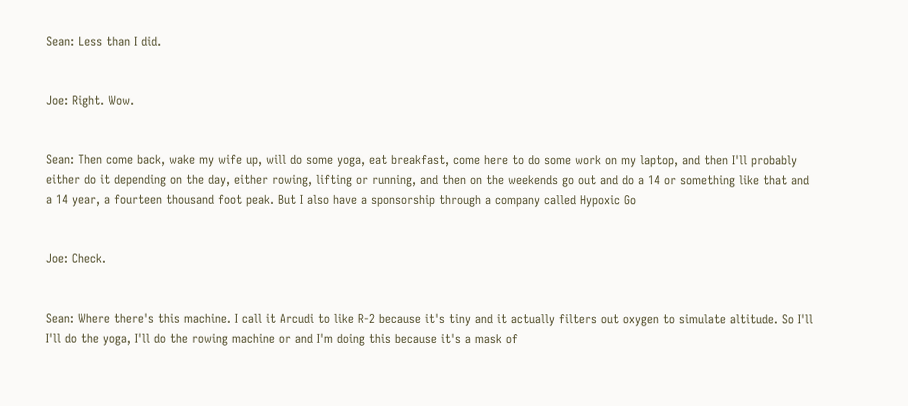Sean: Less than I did.


Joe: Right. Wow.


Sean: Then come back, wake my wife up, will do some yoga, eat breakfast, come here to do some work on my laptop, and then I'll probably either do it depending on the day, either rowing, lifting or running, and then on the weekends go out and do a 14 or something like that and a 14 year, a fourteen thousand foot peak. But I also have a sponsorship through a company called Hypoxic Go


Joe: Check.


Sean: Where there's this machine. I call it Arcudi to like R-2 because it's tiny and it actually filters out oxygen to simulate altitude. So I'll I'll do the yoga, I'll do the rowing machine or and I'm doing this because it's a mask of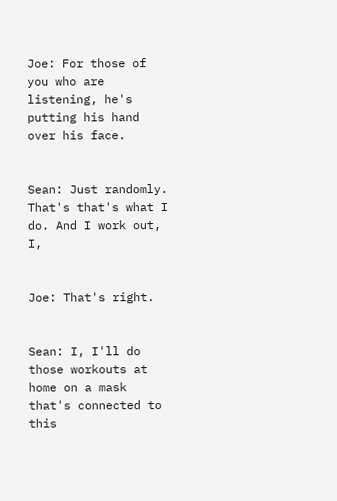Joe: For those of you who are listening, he's putting his hand over his face.


Sean: Just randomly. That's that's what I do. And I work out, I,


Joe: That's right.


Sean: I, I'll do those workouts at home on a mask that's connected to this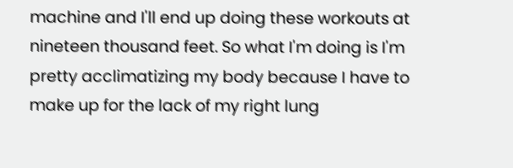machine and I'll end up doing these workouts at nineteen thousand feet. So what I'm doing is I'm pretty acclimatizing my body because I have to make up for the lack of my right lung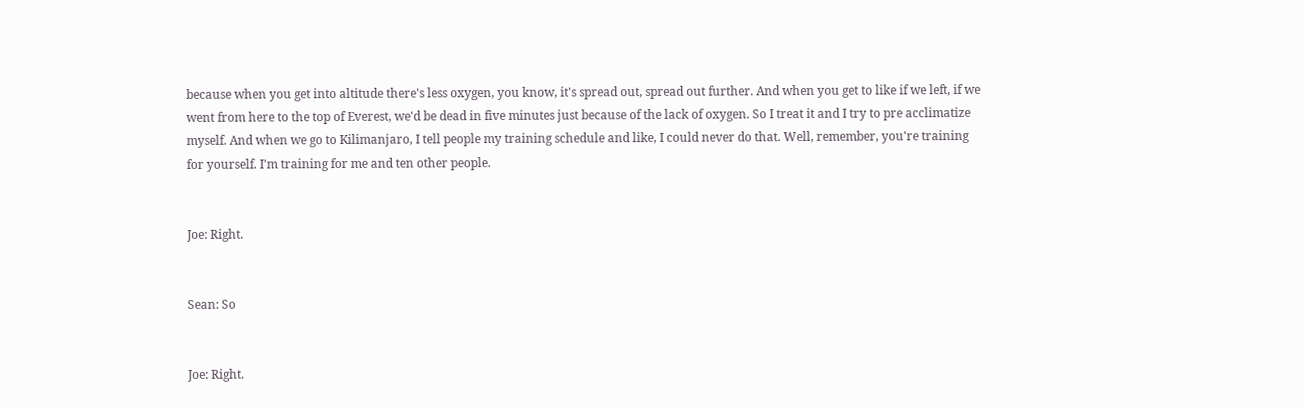because when you get into altitude there's less oxygen, you know, it's spread out, spread out further. And when you get to like if we left, if we went from here to the top of Everest, we'd be dead in five minutes just because of the lack of oxygen. So I treat it and I try to pre acclimatize myself. And when we go to Kilimanjaro, I tell people my training schedule and like, I could never do that. Well, remember, you're training for yourself. I'm training for me and ten other people.


Joe: Right.


Sean: So


Joe: Right.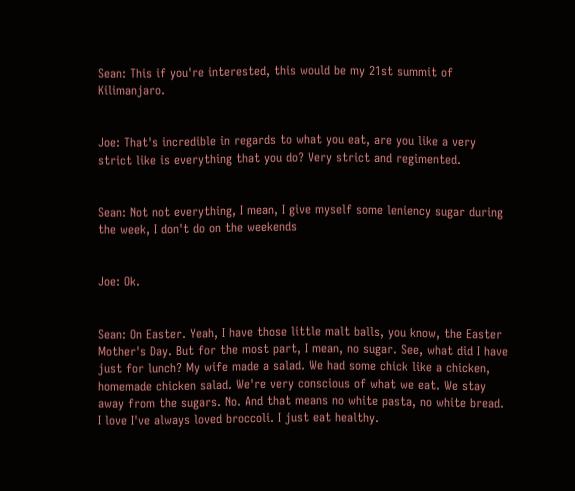Sean: This if you're interested, this would be my 21st summit of Kilimanjaro.


Joe: That's incredible in regards to what you eat, are you like a very strict like is everything that you do? Very strict and regimented.


Sean: Not not everything, I mean, I give myself some leniency sugar during the week, I don't do on the weekends


Joe: Ok.


Sean: On Easter. Yeah, I have those little malt balls, you know, the Easter Mother's Day. But for the most part, I mean, no sugar. See, what did I have just for lunch? My wife made a salad. We had some chick like a chicken, homemade chicken salad. We're very conscious of what we eat. We stay away from the sugars. No. And that means no white pasta, no white bread. I love I've always loved broccoli. I just eat healthy.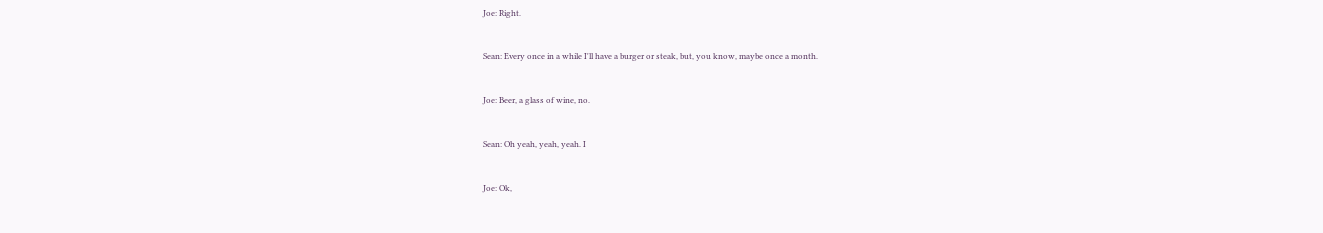Joe: Right.


Sean: Every once in a while I'll have a burger or steak, but, you know, maybe once a month.


Joe: Beer, a glass of wine, no.


Sean: Oh yeah, yeah, yeah. I


Joe: Ok,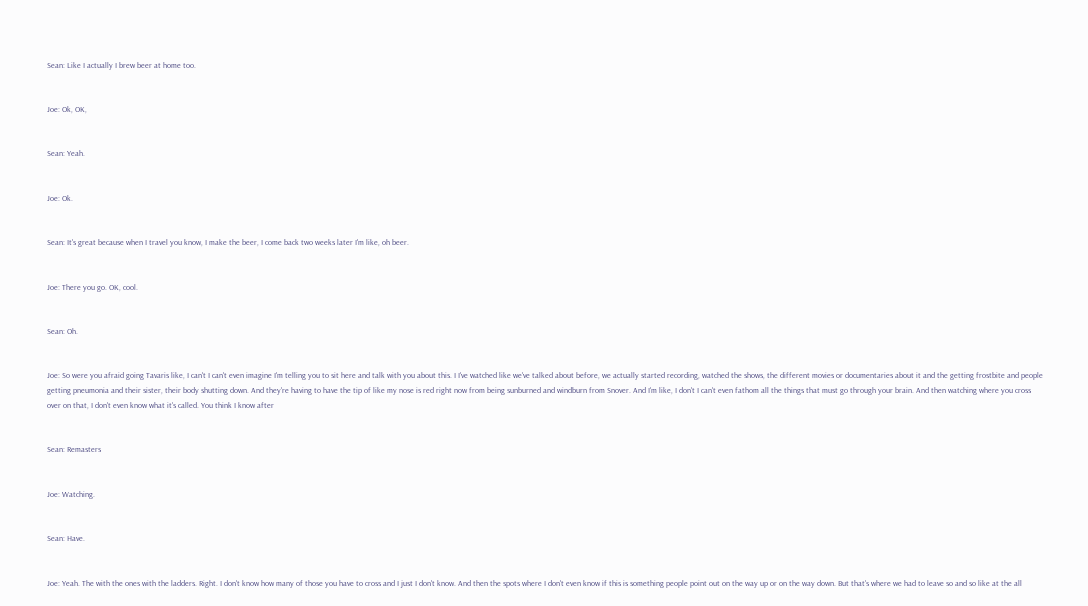Sean: Like I actually I brew beer at home too.


Joe: Ok, OK,


Sean: Yeah.


Joe: Ok.


Sean: It's great because when I travel you know, I make the beer, I come back two weeks later I'm like, oh beer.


Joe: There you go. OK, cool.


Sean: Oh.


Joe: So were you afraid going Tavaris like, I can't I can't even imagine I'm telling you to sit here and talk with you about this. I I've watched like we've talked about before, we actually started recording, watched the shows, the different movies or documentaries about it and the getting frostbite and people getting pneumonia and their sister, their body shutting down. And they're having to have the tip of like my nose is red right now from being sunburned and windburn from Snover. And I'm like, I don't I can't even fathom all the things that must go through your brain. And then watching where you cross over on that, I don't even know what it's called. You think I know after


Sean: Remasters


Joe: Watching.


Sean: Have.


Joe: Yeah. The with the ones with the ladders. Right. I don't know how many of those you have to cross and I just I don't know. And then the spots where I don't even know if this is something people point out on the way up or on the way down. But that's where we had to leave so and so like at the all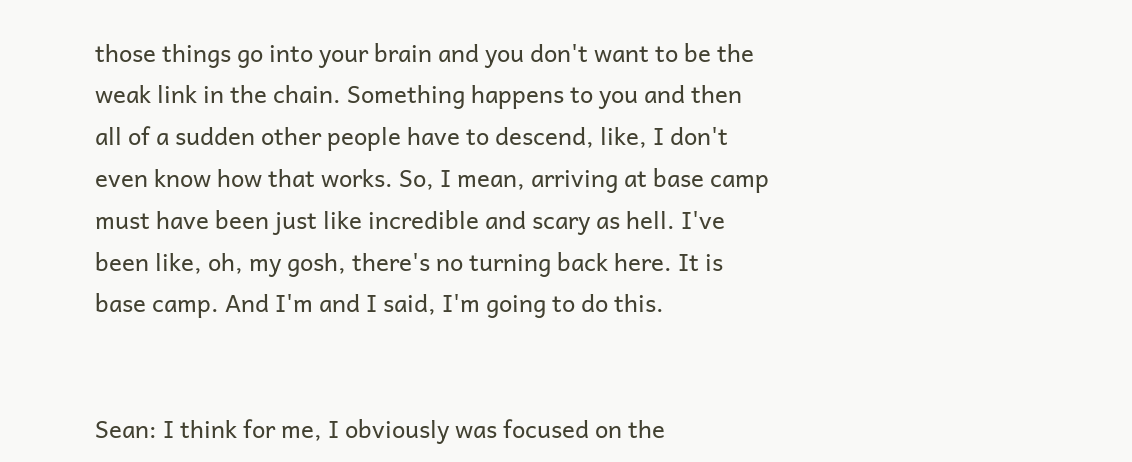those things go into your brain and you don't want to be the weak link in the chain. Something happens to you and then all of a sudden other people have to descend, like, I don't even know how that works. So, I mean, arriving at base camp must have been just like incredible and scary as hell. I've been like, oh, my gosh, there's no turning back here. It is base camp. And I'm and I said, I'm going to do this.


Sean: I think for me, I obviously was focused on the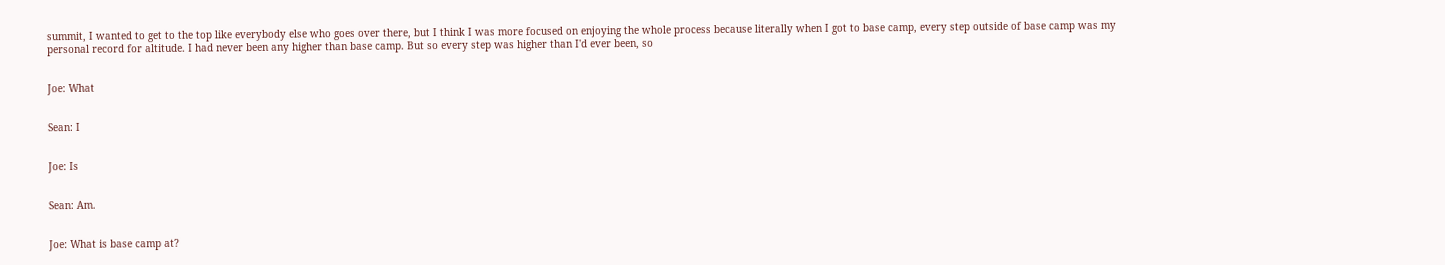summit, I wanted to get to the top like everybody else who goes over there, but I think I was more focused on enjoying the whole process because literally when I got to base camp, every step outside of base camp was my personal record for altitude. I had never been any higher than base camp. But so every step was higher than I'd ever been, so


Joe: What


Sean: I


Joe: Is


Sean: Am.


Joe: What is base camp at?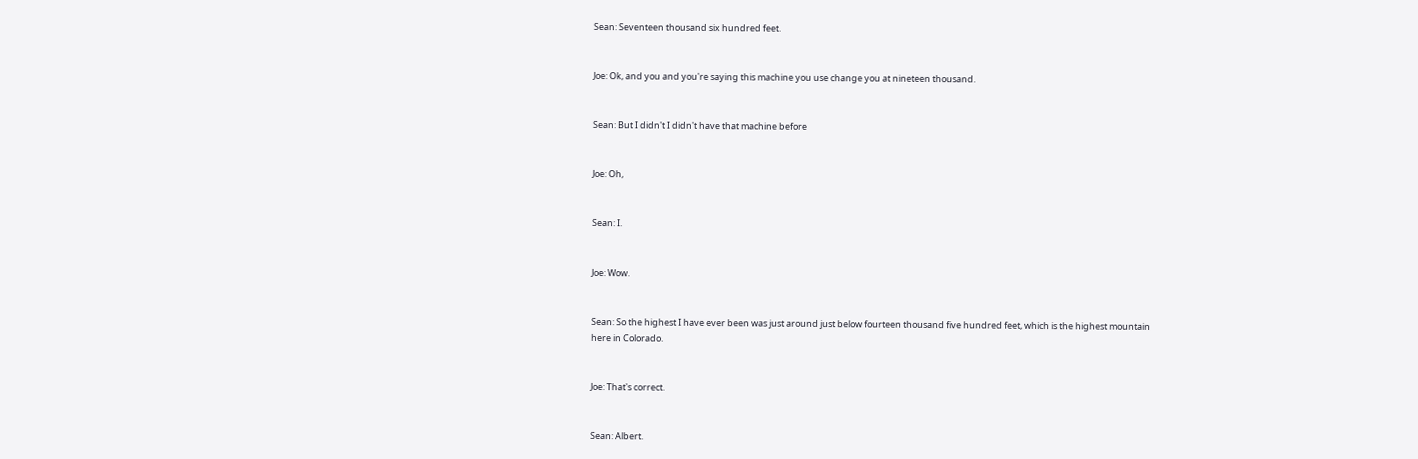Sean: Seventeen thousand six hundred feet.


Joe: Ok, and you and you're saying this machine you use change you at nineteen thousand.


Sean: But I didn't I didn't have that machine before


Joe: Oh,


Sean: I.


Joe: Wow.


Sean: So the highest I have ever been was just around just below fourteen thousand five hundred feet, which is the highest mountain here in Colorado.


Joe: That's correct.


Sean: Albert.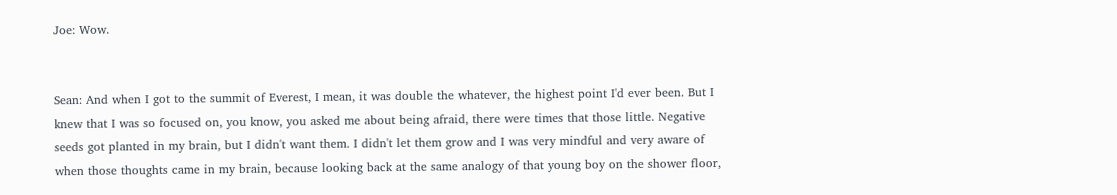Joe: Wow.


Sean: And when I got to the summit of Everest, I mean, it was double the whatever, the highest point I'd ever been. But I knew that I was so focused on, you know, you asked me about being afraid, there were times that those little. Negative seeds got planted in my brain, but I didn't want them. I didn't let them grow and I was very mindful and very aware of when those thoughts came in my brain, because looking back at the same analogy of that young boy on the shower floor,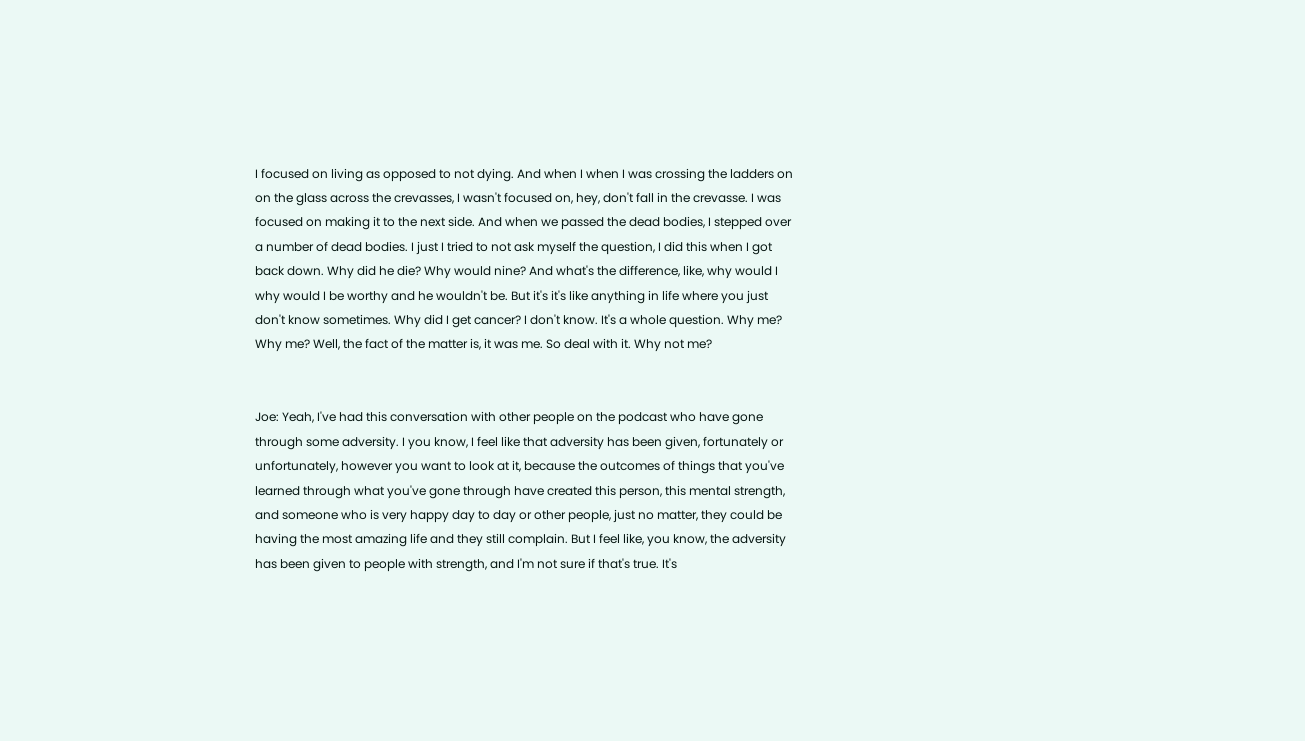I focused on living as opposed to not dying. And when I when I was crossing the ladders on on the glass across the crevasses, I wasn't focused on, hey, don't fall in the crevasse. I was focused on making it to the next side. And when we passed the dead bodies, I stepped over a number of dead bodies. I just I tried to not ask myself the question, I did this when I got back down. Why did he die? Why would nine? And what's the difference, like, why would I why would I be worthy and he wouldn't be. But it's it's like anything in life where you just don't know sometimes. Why did I get cancer? I don't know. It's a whole question. Why me? Why me? Well, the fact of the matter is, it was me. So deal with it. Why not me?


Joe: Yeah, I've had this conversation with other people on the podcast who have gone through some adversity. I you know, I feel like that adversity has been given, fortunately or unfortunately, however you want to look at it, because the outcomes of things that you've learned through what you've gone through have created this person, this mental strength, and someone who is very happy day to day or other people, just no matter, they could be having the most amazing life and they still complain. But I feel like, you know, the adversity has been given to people with strength, and I'm not sure if that's true. It's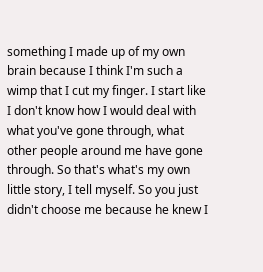something I made up of my own brain because I think I'm such a wimp that I cut my finger. I start like I don't know how I would deal with what you've gone through, what other people around me have gone through. So that's what's my own little story, I tell myself. So you just didn't choose me because he knew I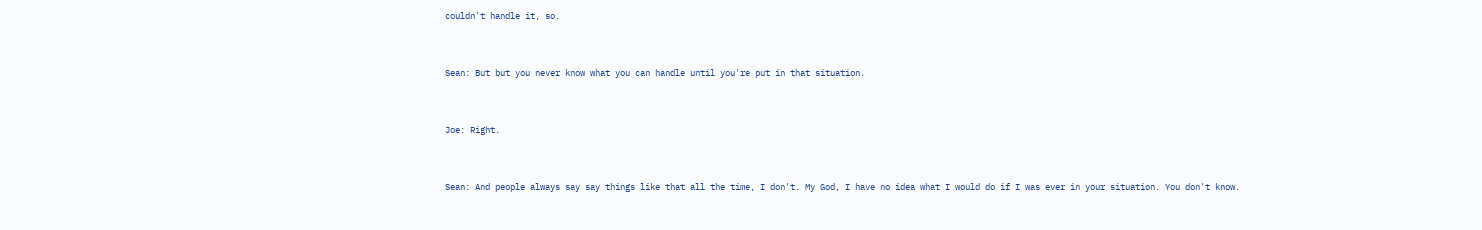couldn't handle it, so.


Sean: But but you never know what you can handle until you're put in that situation.


Joe: Right.


Sean: And people always say say things like that all the time, I don't. My God, I have no idea what I would do if I was ever in your situation. You don't know.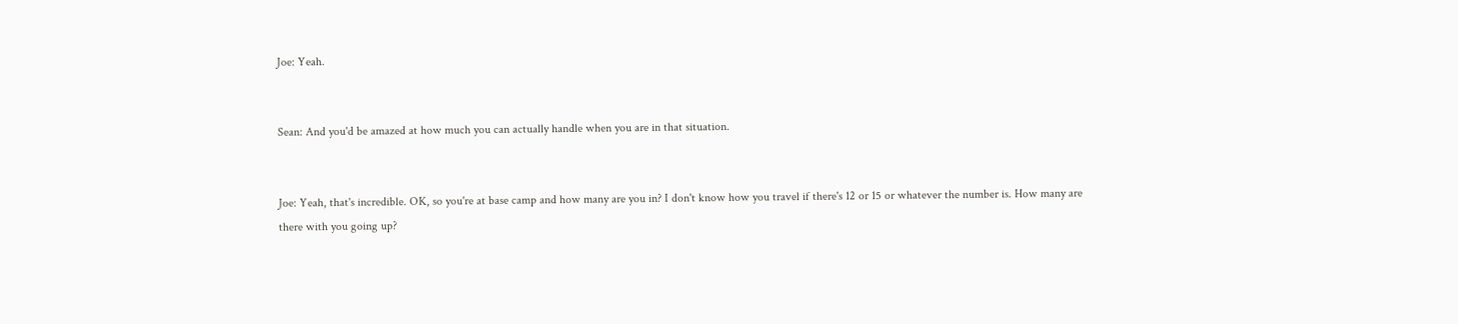Joe: Yeah.


Sean: And you'd be amazed at how much you can actually handle when you are in that situation.


Joe: Yeah, that's incredible. OK, so you're at base camp and how many are you in? I don't know how you travel if there's 12 or 15 or whatever the number is. How many are there with you going up?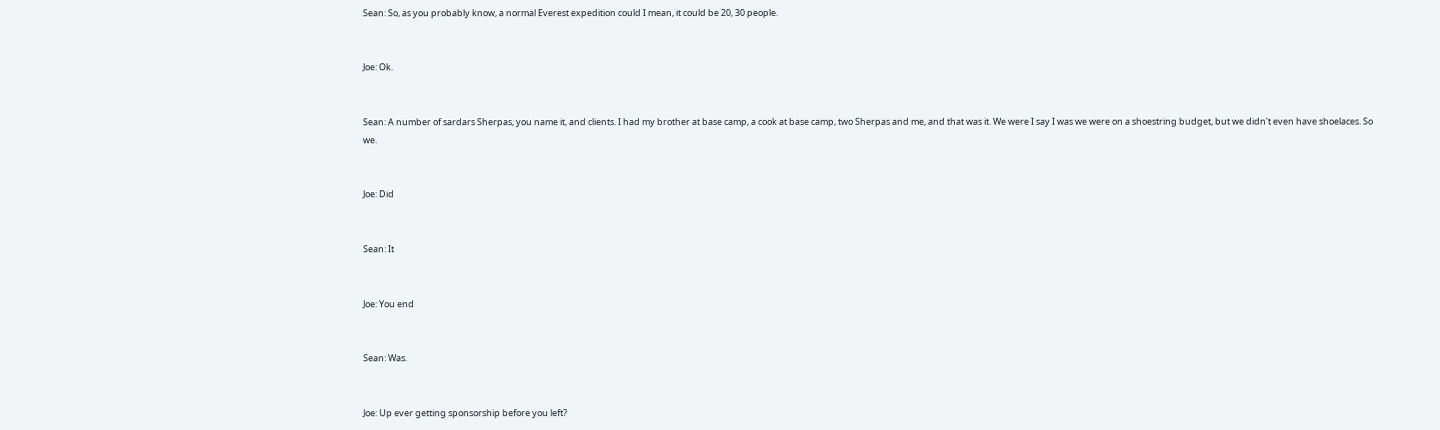Sean: So, as you probably know, a normal Everest expedition could I mean, it could be 20, 30 people.


Joe: Ok.


Sean: A number of sardars Sherpas, you name it, and clients. I had my brother at base camp, a cook at base camp, two Sherpas and me, and that was it. We were I say I was we were on a shoestring budget, but we didn't even have shoelaces. So we.


Joe: Did


Sean: It


Joe: You end


Sean: Was.


Joe: Up ever getting sponsorship before you left?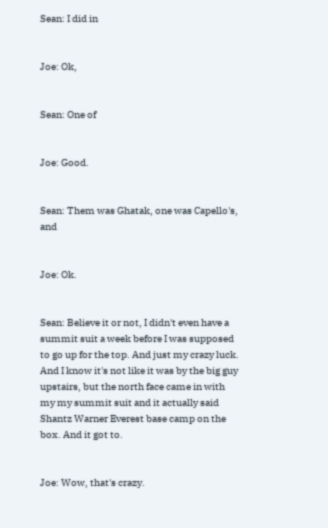Sean: I did in


Joe: Ok,


Sean: One of


Joe: Good.


Sean: Them was Ghatak, one was Capello's, and


Joe: Ok.


Sean: Believe it or not, I didn't even have a summit suit a week before I was supposed to go up for the top. And just my crazy luck. And I know it's not like it was by the big guy upstairs, but the north face came in with my my summit suit and it actually said Shantz Warner Everest base camp on the box. And it got to.


Joe: Wow, that's crazy.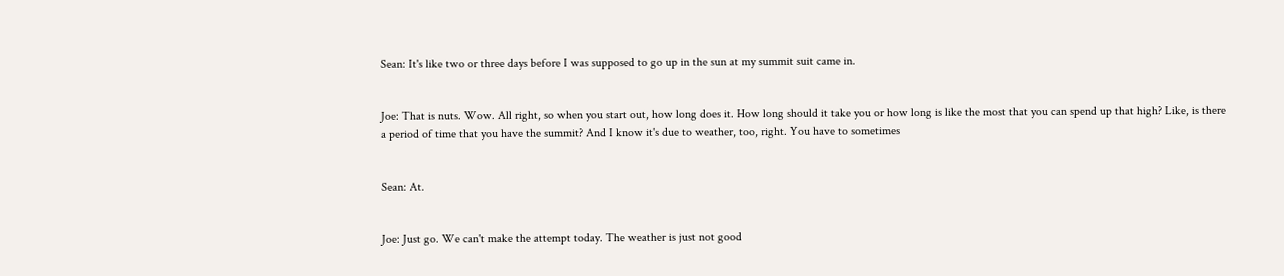Sean: It's like two or three days before I was supposed to go up in the sun at my summit suit came in.


Joe: That is nuts. Wow. All right, so when you start out, how long does it. How long should it take you or how long is like the most that you can spend up that high? Like, is there a period of time that you have the summit? And I know it's due to weather, too, right. You have to sometimes


Sean: At.


Joe: Just go. We can't make the attempt today. The weather is just not good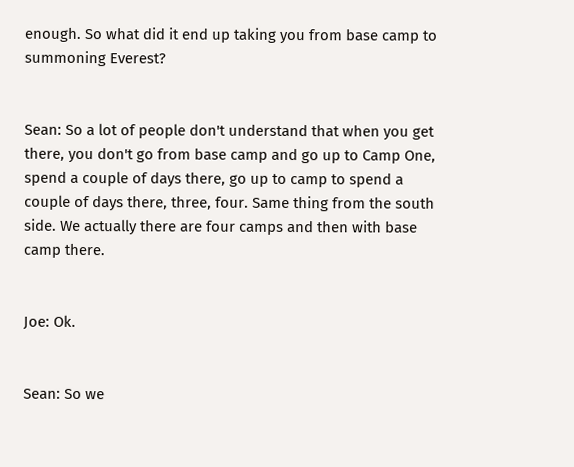enough. So what did it end up taking you from base camp to summoning Everest?


Sean: So a lot of people don't understand that when you get there, you don't go from base camp and go up to Camp One, spend a couple of days there, go up to camp to spend a couple of days there, three, four. Same thing from the south side. We actually there are four camps and then with base camp there.


Joe: Ok.


Sean: So we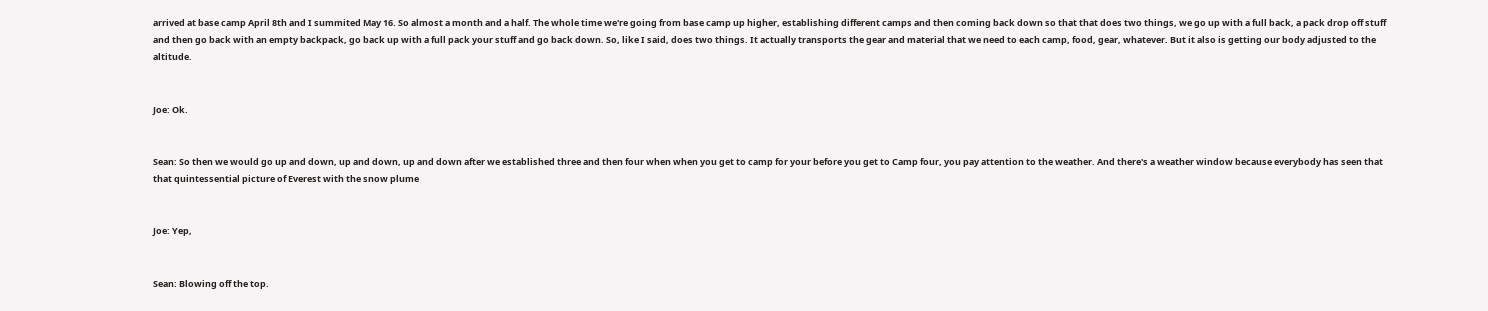arrived at base camp April 8th and I summited May 16. So almost a month and a half. The whole time we're going from base camp up higher, establishing different camps and then coming back down so that that does two things, we go up with a full back, a pack drop off stuff and then go back with an empty backpack, go back up with a full pack your stuff and go back down. So, like I said, does two things. It actually transports the gear and material that we need to each camp, food, gear, whatever. But it also is getting our body adjusted to the altitude.


Joe: Ok.


Sean: So then we would go up and down, up and down, up and down after we established three and then four when when you get to camp for your before you get to Camp four, you pay attention to the weather. And there's a weather window because everybody has seen that that quintessential picture of Everest with the snow plume


Joe: Yep,


Sean: Blowing off the top.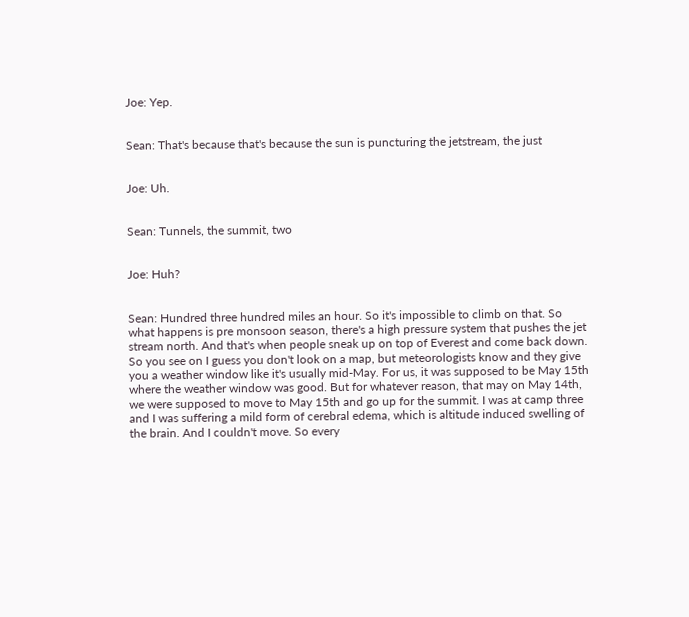Joe: Yep.


Sean: That's because that's because the sun is puncturing the jetstream, the just


Joe: Uh.


Sean: Tunnels, the summit, two


Joe: Huh?


Sean: Hundred three hundred miles an hour. So it's impossible to climb on that. So what happens is pre monsoon season, there's a high pressure system that pushes the jet stream north. And that's when people sneak up on top of Everest and come back down. So you see on I guess you don't look on a map, but meteorologists know and they give you a weather window like it's usually mid-May. For us, it was supposed to be May 15th where the weather window was good. But for whatever reason, that may on May 14th, we were supposed to move to May 15th and go up for the summit. I was at camp three and I was suffering a mild form of cerebral edema, which is altitude induced swelling of the brain. And I couldn't move. So every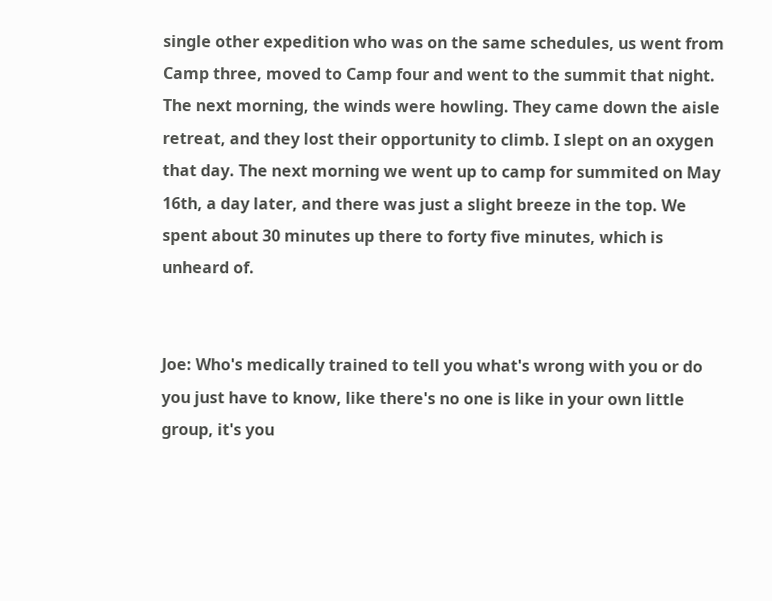single other expedition who was on the same schedules, us went from Camp three, moved to Camp four and went to the summit that night. The next morning, the winds were howling. They came down the aisle retreat, and they lost their opportunity to climb. I slept on an oxygen that day. The next morning we went up to camp for summited on May 16th, a day later, and there was just a slight breeze in the top. We spent about 30 minutes up there to forty five minutes, which is unheard of.


Joe: Who's medically trained to tell you what's wrong with you or do you just have to know, like there's no one is like in your own little group, it's you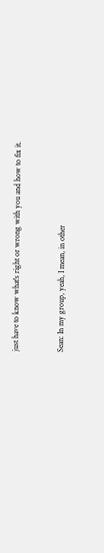just have to know what's right or wrong with you and how to fix it.


Sean: In my group, yeah, I mean, in other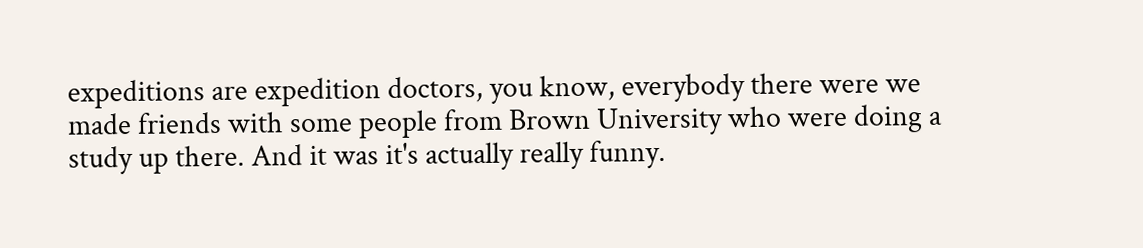expeditions are expedition doctors, you know, everybody there were we made friends with some people from Brown University who were doing a study up there. And it was it's actually really funny.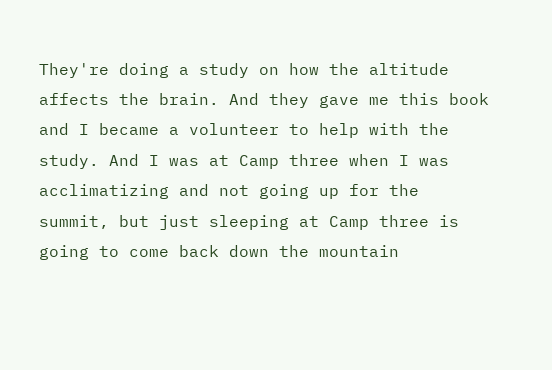They're doing a study on how the altitude affects the brain. And they gave me this book and I became a volunteer to help with the study. And I was at Camp three when I was acclimatizing and not going up for the summit, but just sleeping at Camp three is going to come back down the mountain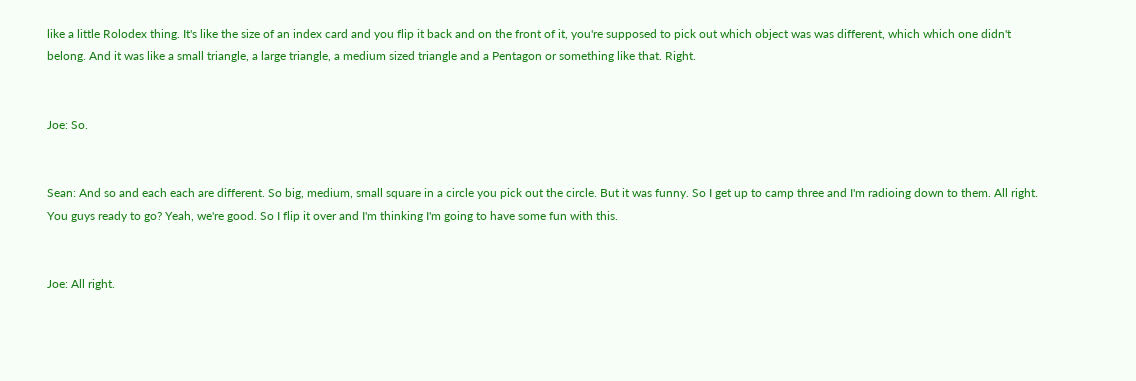like a little Rolodex thing. It's like the size of an index card and you flip it back and on the front of it, you're supposed to pick out which object was was different, which which one didn't belong. And it was like a small triangle, a large triangle, a medium sized triangle and a Pentagon or something like that. Right.


Joe: So.


Sean: And so and each each are different. So big, medium, small square in a circle you pick out the circle. But it was funny. So I get up to camp three and I'm radioing down to them. All right. You guys ready to go? Yeah, we're good. So I flip it over and I'm thinking I'm going to have some fun with this.


Joe: All right.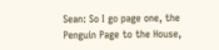Sean: So I go page one, the Penguin Page to the House,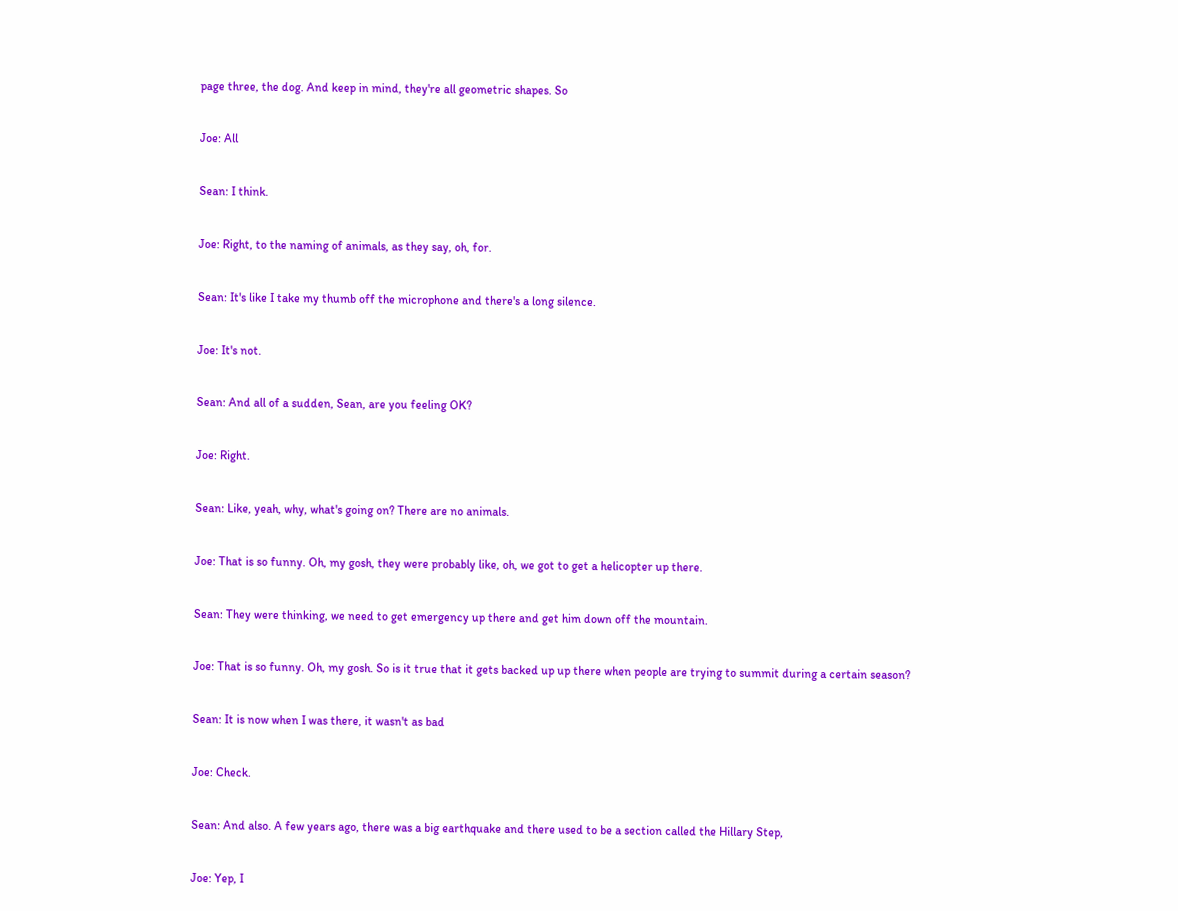page three, the dog. And keep in mind, they're all geometric shapes. So


Joe: All


Sean: I think.


Joe: Right, to the naming of animals, as they say, oh, for.


Sean: It's like I take my thumb off the microphone and there's a long silence.


Joe: It's not.


Sean: And all of a sudden, Sean, are you feeling OK?


Joe: Right.


Sean: Like, yeah, why, what's going on? There are no animals.


Joe: That is so funny. Oh, my gosh, they were probably like, oh, we got to get a helicopter up there.


Sean: They were thinking, we need to get emergency up there and get him down off the mountain.


Joe: That is so funny. Oh, my gosh. So is it true that it gets backed up up there when people are trying to summit during a certain season?


Sean: It is now when I was there, it wasn't as bad


Joe: Check.


Sean: And also. A few years ago, there was a big earthquake and there used to be a section called the Hillary Step,


Joe: Yep, I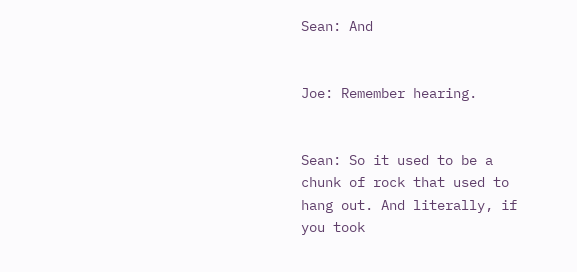Sean: And


Joe: Remember hearing.


Sean: So it used to be a chunk of rock that used to hang out. And literally, if you took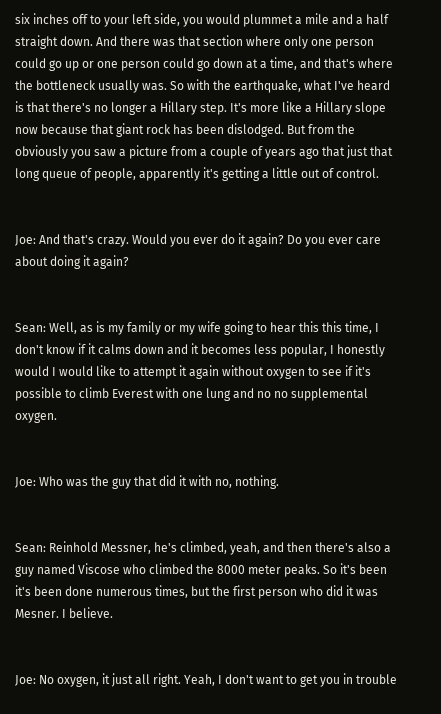six inches off to your left side, you would plummet a mile and a half straight down. And there was that section where only one person could go up or one person could go down at a time, and that's where the bottleneck usually was. So with the earthquake, what I've heard is that there's no longer a Hillary step. It's more like a Hillary slope now because that giant rock has been dislodged. But from the obviously you saw a picture from a couple of years ago that just that long queue of people, apparently it's getting a little out of control.


Joe: And that's crazy. Would you ever do it again? Do you ever care about doing it again?


Sean: Well, as is my family or my wife going to hear this this time, I don't know if it calms down and it becomes less popular, I honestly would I would like to attempt it again without oxygen to see if it's possible to climb Everest with one lung and no no supplemental oxygen.


Joe: Who was the guy that did it with no, nothing.


Sean: Reinhold Messner, he's climbed, yeah, and then there's also a guy named Viscose who climbed the 8000 meter peaks. So it's been it's been done numerous times, but the first person who did it was Mesner. I believe.


Joe: No oxygen, it just all right. Yeah, I don't want to get you in trouble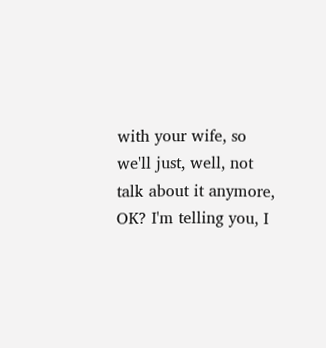with your wife, so we'll just, well, not talk about it anymore, OK? I'm telling you, I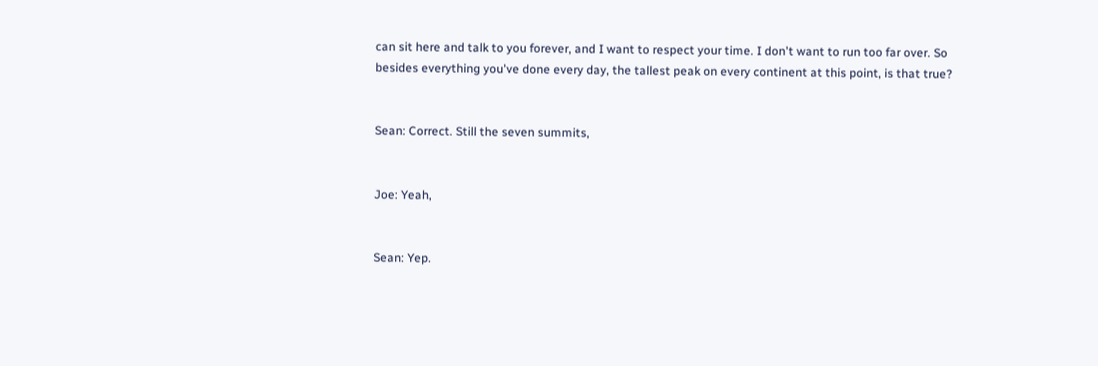can sit here and talk to you forever, and I want to respect your time. I don't want to run too far over. So besides everything you've done every day, the tallest peak on every continent at this point, is that true?


Sean: Correct. Still the seven summits,


Joe: Yeah,


Sean: Yep.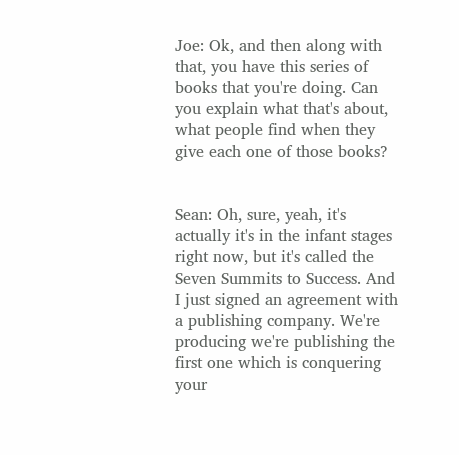Joe: Ok, and then along with that, you have this series of books that you're doing. Can you explain what that's about, what people find when they give each one of those books?


Sean: Oh, sure, yeah, it's actually it's in the infant stages right now, but it's called the Seven Summits to Success. And I just signed an agreement with a publishing company. We're producing we're publishing the first one which is conquering your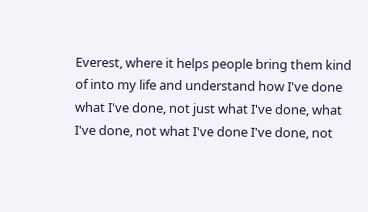Everest, where it helps people bring them kind of into my life and understand how I've done what I've done, not just what I've done, what I've done, not what I've done I've done, not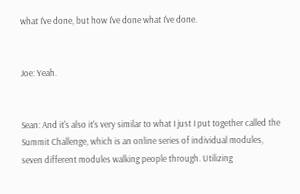what I've done, but how I've done what I've done.


Joe: Yeah.


Sean: And it's also it's very similar to what I just I put together called the Summit Challenge, which is an online series of individual modules, seven different modules walking people through. Utilizing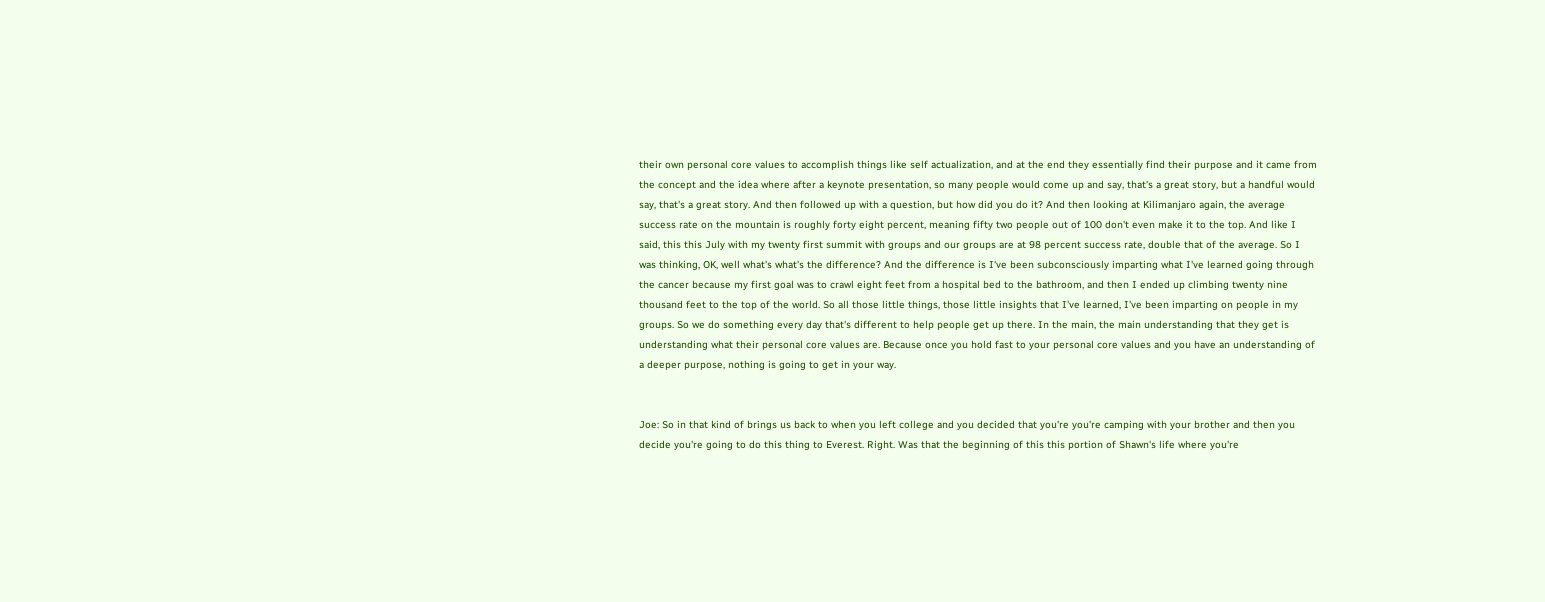their own personal core values to accomplish things like self actualization, and at the end they essentially find their purpose and it came from the concept and the idea where after a keynote presentation, so many people would come up and say, that's a great story, but a handful would say, that's a great story. And then followed up with a question, but how did you do it? And then looking at Kilimanjaro again, the average success rate on the mountain is roughly forty eight percent, meaning fifty two people out of 100 don't even make it to the top. And like I said, this this July with my twenty first summit with groups and our groups are at 98 percent success rate, double that of the average. So I was thinking, OK, well what's what's the difference? And the difference is I've been subconsciously imparting what I've learned going through the cancer because my first goal was to crawl eight feet from a hospital bed to the bathroom, and then I ended up climbing twenty nine thousand feet to the top of the world. So all those little things, those little insights that I've learned, I've been imparting on people in my groups. So we do something every day that's different to help people get up there. In the main, the main understanding that they get is understanding what their personal core values are. Because once you hold fast to your personal core values and you have an understanding of a deeper purpose, nothing is going to get in your way.


Joe: So in that kind of brings us back to when you left college and you decided that you're you're camping with your brother and then you decide you're going to do this thing to Everest. Right. Was that the beginning of this this portion of Shawn's life where you're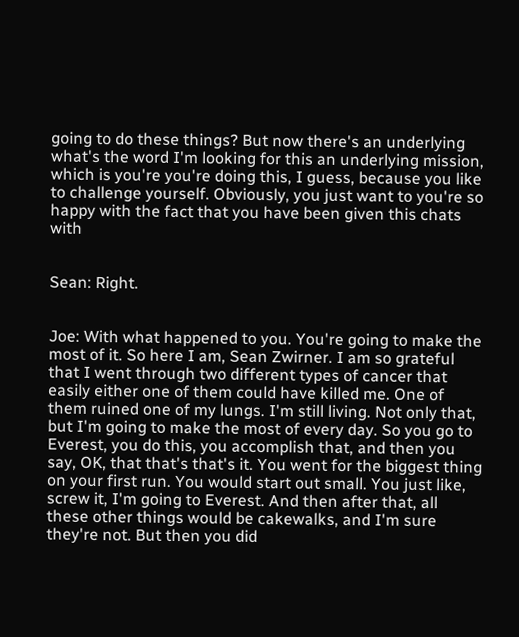going to do these things? But now there's an underlying what's the word I'm looking for this an underlying mission, which is you're you're doing this, I guess, because you like to challenge yourself. Obviously, you just want to you're so happy with the fact that you have been given this chats with


Sean: Right.


Joe: With what happened to you. You're going to make the most of it. So here I am, Sean Zwirner. I am so grateful that I went through two different types of cancer that easily either one of them could have killed me. One of them ruined one of my lungs. I'm still living. Not only that, but I'm going to make the most of every day. So you go to Everest, you do this, you accomplish that, and then you say, OK, that that's that's it. You went for the biggest thing on your first run. You would start out small. You just like, screw it, I'm going to Everest. And then after that, all these other things would be cakewalks, and I'm sure they're not. But then you did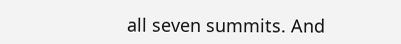all seven summits. And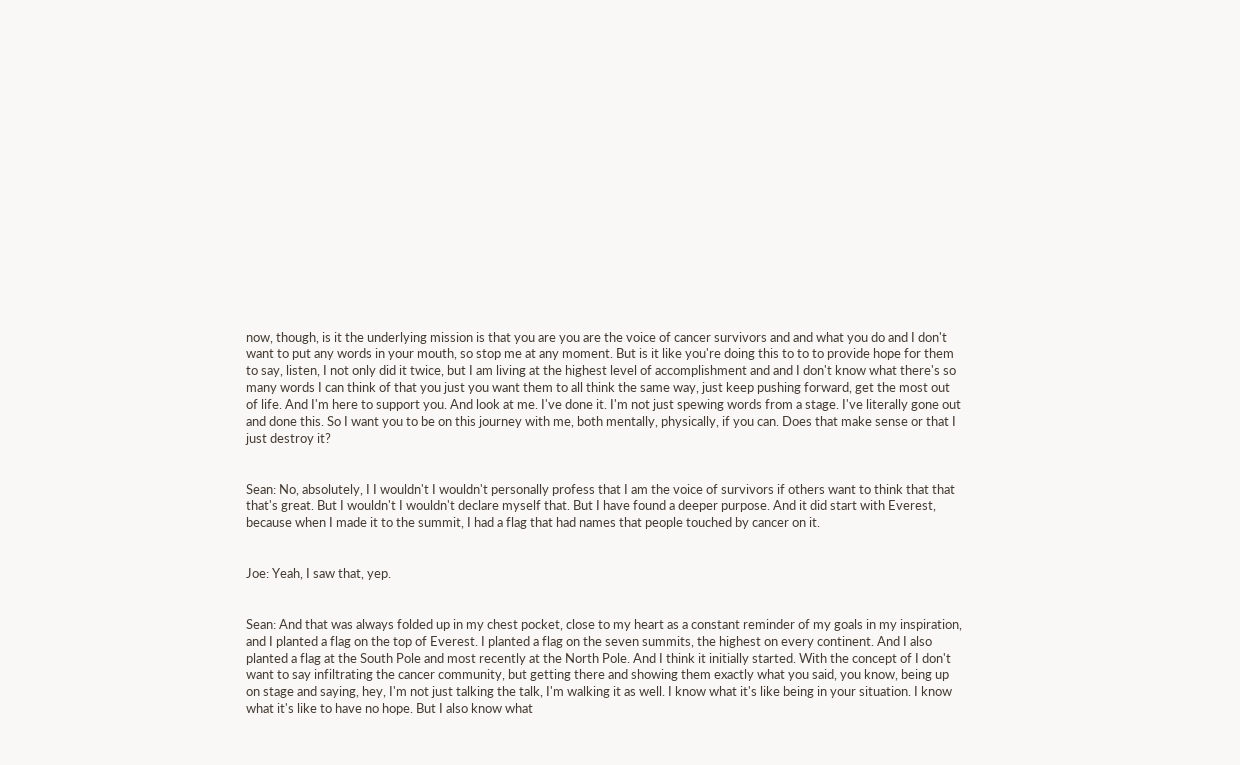now, though, is it the underlying mission is that you are you are the voice of cancer survivors and and what you do and I don't want to put any words in your mouth, so stop me at any moment. But is it like you're doing this to to to provide hope for them to say, listen, I not only did it twice, but I am living at the highest level of accomplishment and and I don't know what there's so many words I can think of that you just you want them to all think the same way, just keep pushing forward, get the most out of life. And I'm here to support you. And look at me. I've done it. I'm not just spewing words from a stage. I've literally gone out and done this. So I want you to be on this journey with me, both mentally, physically, if you can. Does that make sense or that I just destroy it?


Sean: No, absolutely, I I wouldn't I wouldn't personally profess that I am the voice of survivors if others want to think that that that's great. But I wouldn't I wouldn't declare myself that. But I have found a deeper purpose. And it did start with Everest, because when I made it to the summit, I had a flag that had names that people touched by cancer on it.


Joe: Yeah, I saw that, yep.


Sean: And that was always folded up in my chest pocket, close to my heart as a constant reminder of my goals in my inspiration, and I planted a flag on the top of Everest. I planted a flag on the seven summits, the highest on every continent. And I also planted a flag at the South Pole and most recently at the North Pole. And I think it initially started. With the concept of I don't want to say infiltrating the cancer community, but getting there and showing them exactly what you said, you know, being up on stage and saying, hey, I'm not just talking the talk, I'm walking it as well. I know what it's like being in your situation. I know what it's like to have no hope. But I also know what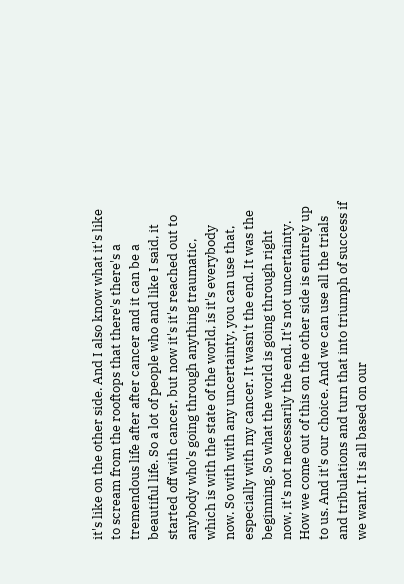it's like on the other side. And I also know what it's like to scream from the rooftops that there's there's a tremendous life after after cancer and it can be a beautiful life. So a lot of people who and like I said, it started off with cancer, but now it's it's reached out to anybody who's going through anything traumatic, which is with the state of the world, is it's everybody now. So with with any uncertainty, you can use that, especially with my cancer. It wasn't the end. It was the beginning. So what the world is going through right now, it's not necessarily the end. It's not uncertainty. How we come out of this on the other side is entirely up to us. And it's our choice. And we can use all the trials and tribulations and turn that into triumph of success if we want. It is all based on our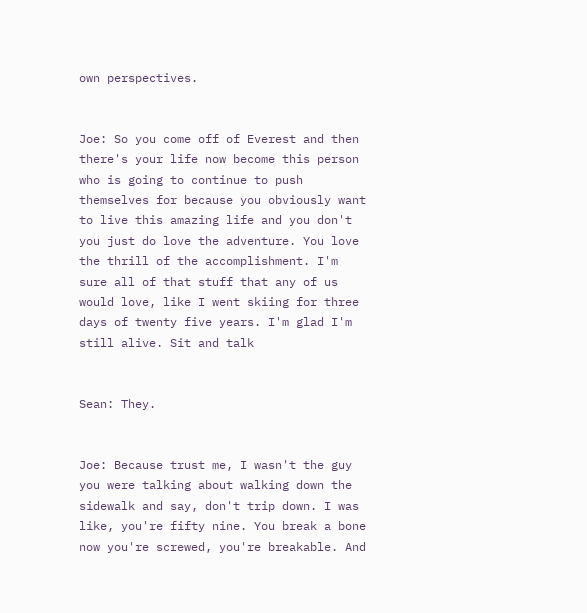own perspectives.


Joe: So you come off of Everest and then there's your life now become this person who is going to continue to push themselves for because you obviously want to live this amazing life and you don't you just do love the adventure. You love the thrill of the accomplishment. I'm sure all of that stuff that any of us would love, like I went skiing for three days of twenty five years. I'm glad I'm still alive. Sit and talk


Sean: They.


Joe: Because trust me, I wasn't the guy you were talking about walking down the sidewalk and say, don't trip down. I was like, you're fifty nine. You break a bone now you're screwed, you're breakable. And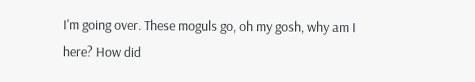I'm going over. These moguls go, oh my gosh, why am I here? How did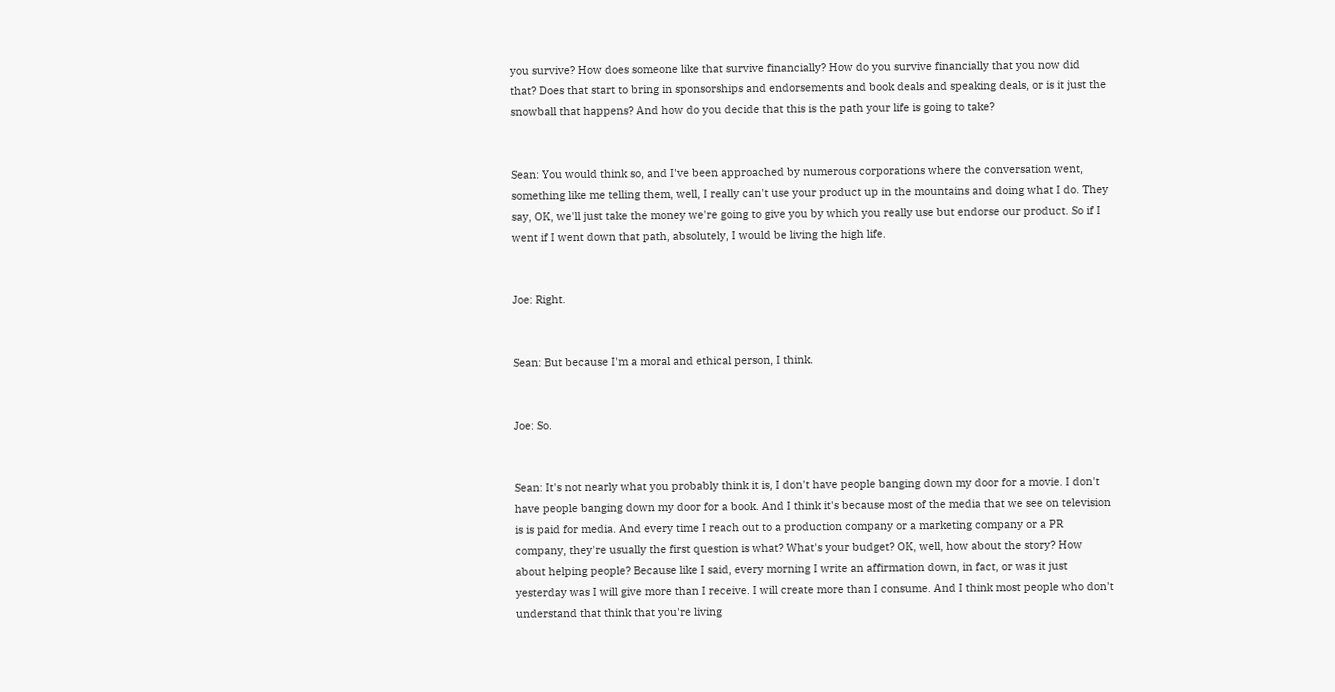you survive? How does someone like that survive financially? How do you survive financially that you now did that? Does that start to bring in sponsorships and endorsements and book deals and speaking deals, or is it just the snowball that happens? And how do you decide that this is the path your life is going to take?


Sean: You would think so, and I've been approached by numerous corporations where the conversation went, something like me telling them, well, I really can't use your product up in the mountains and doing what I do. They say, OK, we'll just take the money we're going to give you by which you really use but endorse our product. So if I went if I went down that path, absolutely, I would be living the high life.


Joe: Right.


Sean: But because I'm a moral and ethical person, I think.


Joe: So.


Sean: It's not nearly what you probably think it is, I don't have people banging down my door for a movie. I don't have people banging down my door for a book. And I think it's because most of the media that we see on television is is paid for media. And every time I reach out to a production company or a marketing company or a PR company, they're usually the first question is what? What's your budget? OK, well, how about the story? How about helping people? Because like I said, every morning I write an affirmation down, in fact, or was it just yesterday was I will give more than I receive. I will create more than I consume. And I think most people who don't understand that think that you're living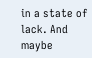in a state of lack. And maybe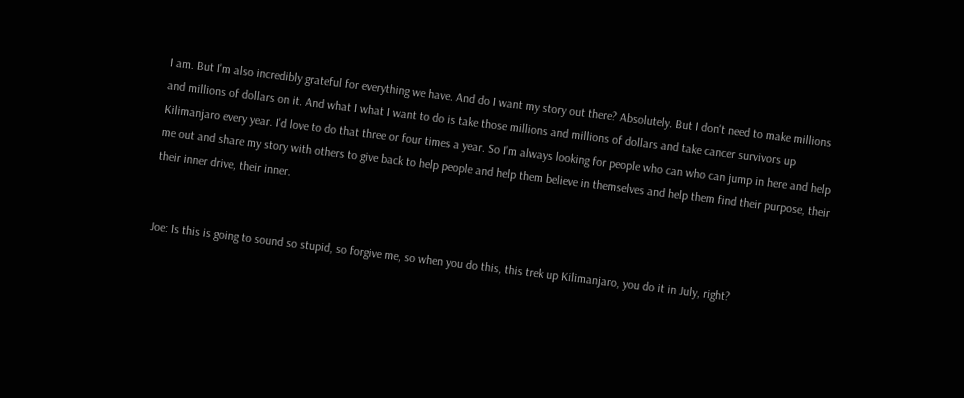I am. But I'm also incredibly grateful for everything we have. And do I want my story out there? Absolutely. But I don't need to make millions and millions of dollars on it. And what I what I want to do is take those millions and millions of dollars and take cancer survivors up Kilimanjaro every year. I'd love to do that three or four times a year. So I'm always looking for people who can who can jump in here and help me out and share my story with others to give back to help people and help them believe in themselves and help them find their purpose, their their inner drive, their inner.


Joe: Is this is going to sound so stupid, so forgive me, so when you do this, this trek up Kilimanjaro, you do it in July, right?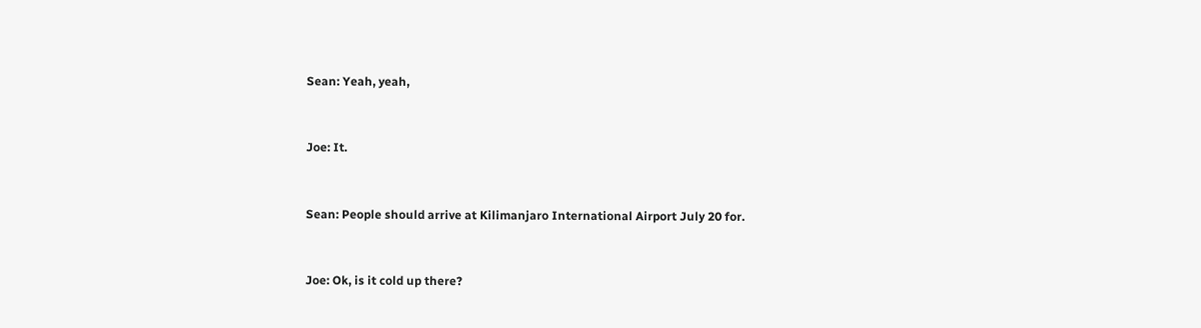Sean: Yeah, yeah,


Joe: It.


Sean: People should arrive at Kilimanjaro International Airport July 20 for.


Joe: Ok, is it cold up there?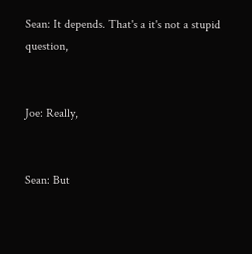Sean: It depends. That's a it's not a stupid question,


Joe: Really,


Sean: But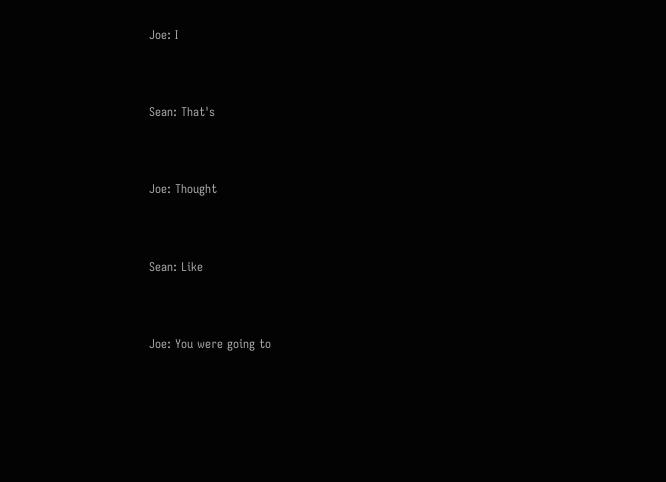Joe: I


Sean: That's


Joe: Thought


Sean: Like


Joe: You were going to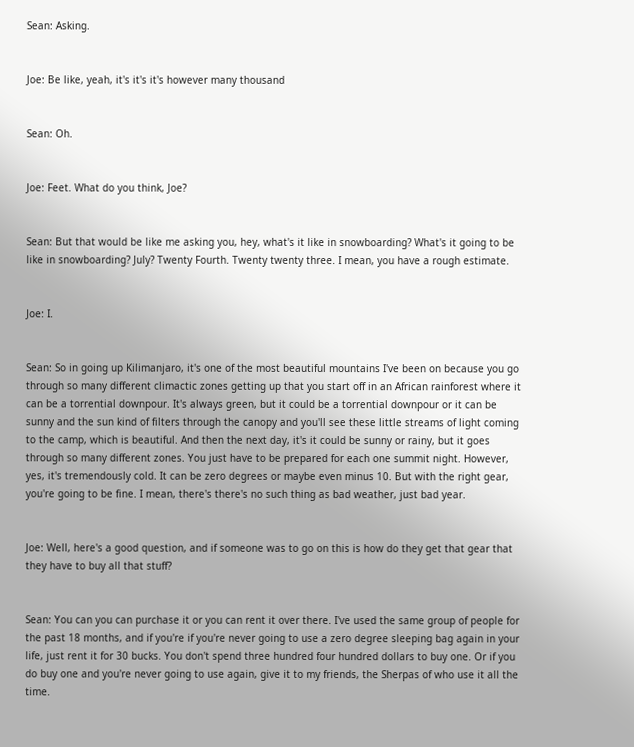Sean: Asking.


Joe: Be like, yeah, it's it's it's however many thousand


Sean: Oh.


Joe: Feet. What do you think, Joe?


Sean: But that would be like me asking you, hey, what's it like in snowboarding? What's it going to be like in snowboarding? July? Twenty Fourth. Twenty twenty three. I mean, you have a rough estimate.


Joe: I.


Sean: So in going up Kilimanjaro, it's one of the most beautiful mountains I've been on because you go through so many different climactic zones getting up that you start off in an African rainforest where it can be a torrential downpour. It's always green, but it could be a torrential downpour or it can be sunny and the sun kind of filters through the canopy and you'll see these little streams of light coming to the camp, which is beautiful. And then the next day, it's it could be sunny or rainy, but it goes through so many different zones. You just have to be prepared for each one summit night. However, yes, it's tremendously cold. It can be zero degrees or maybe even minus 10. But with the right gear, you're going to be fine. I mean, there's there's no such thing as bad weather, just bad year.


Joe: Well, here's a good question, and if someone was to go on this is how do they get that gear that they have to buy all that stuff?


Sean: You can you can purchase it or you can rent it over there. I've used the same group of people for the past 18 months, and if you're if you're never going to use a zero degree sleeping bag again in your life, just rent it for 30 bucks. You don't spend three hundred four hundred dollars to buy one. Or if you do buy one and you're never going to use again, give it to my friends, the Sherpas of who use it all the time.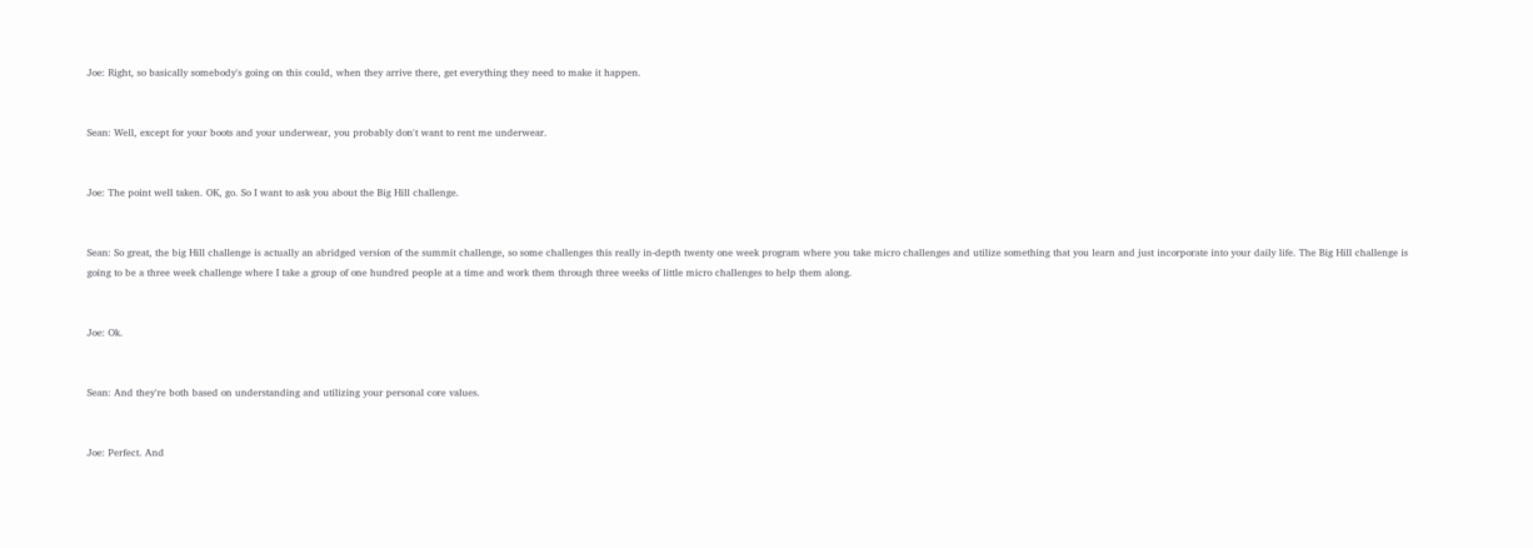Joe: Right, so basically somebody's going on this could, when they arrive there, get everything they need to make it happen.


Sean: Well, except for your boots and your underwear, you probably don't want to rent me underwear.


Joe: The point well taken. OK, go. So I want to ask you about the Big Hill challenge.


Sean: So great, the big Hill challenge is actually an abridged version of the summit challenge, so some challenges this really in-depth twenty one week program where you take micro challenges and utilize something that you learn and just incorporate into your daily life. The Big Hill challenge is going to be a three week challenge where I take a group of one hundred people at a time and work them through three weeks of little micro challenges to help them along.


Joe: Ok.


Sean: And they're both based on understanding and utilizing your personal core values.


Joe: Perfect. And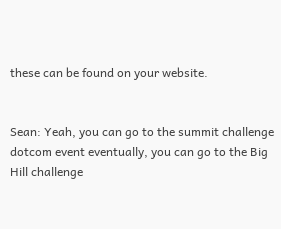these can be found on your website.


Sean: Yeah, you can go to the summit challenge dotcom event eventually, you can go to the Big Hill challenge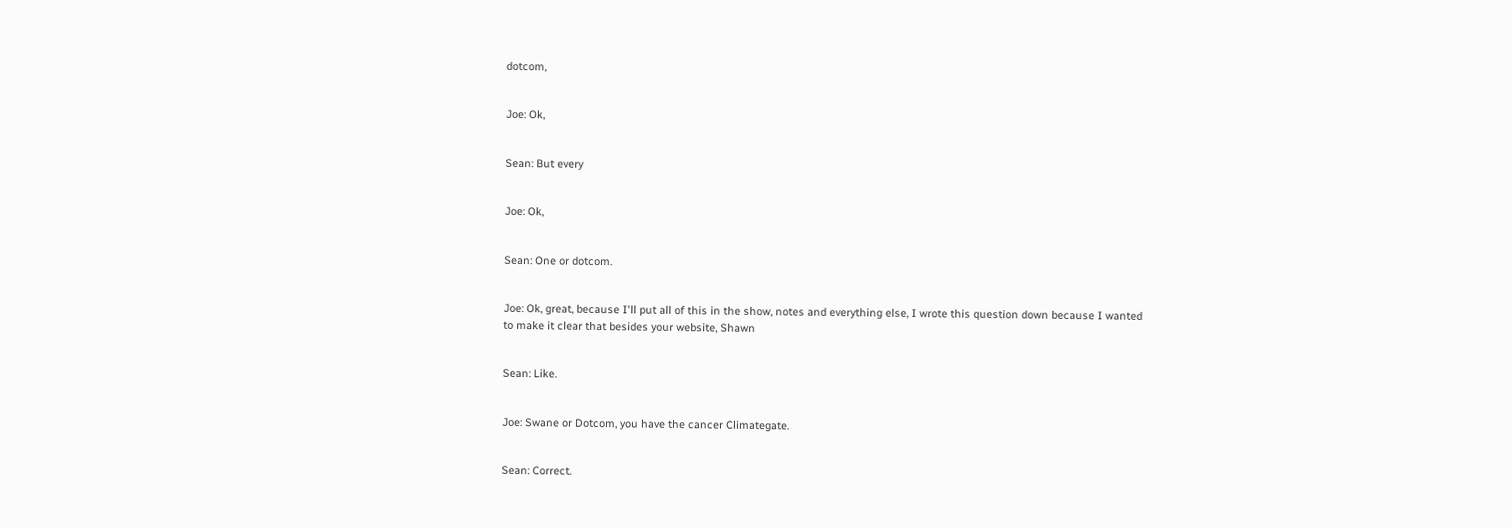dotcom,


Joe: Ok,


Sean: But every


Joe: Ok,


Sean: One or dotcom.


Joe: Ok, great, because I'll put all of this in the show, notes and everything else, I wrote this question down because I wanted to make it clear that besides your website, Shawn


Sean: Like.


Joe: Swane or Dotcom, you have the cancer Climategate.


Sean: Correct.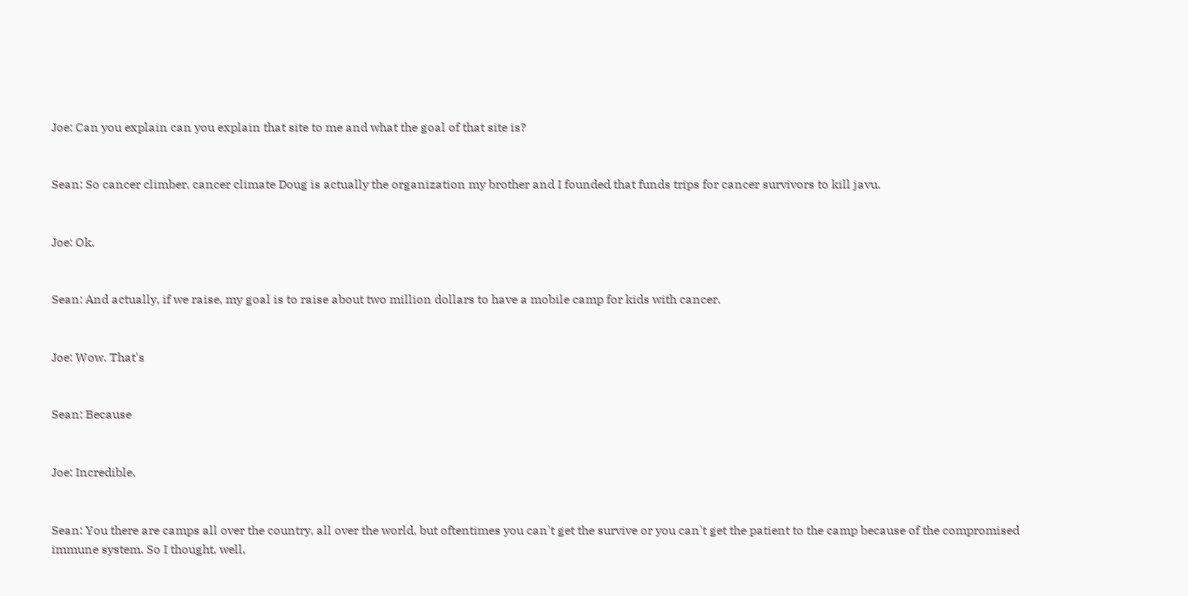Joe: Can you explain can you explain that site to me and what the goal of that site is?


Sean: So cancer climber, cancer climate Doug is actually the organization my brother and I founded that funds trips for cancer survivors to kill javu.


Joe: Ok.


Sean: And actually, if we raise, my goal is to raise about two million dollars to have a mobile camp for kids with cancer.


Joe: Wow. That's


Sean: Because


Joe: Incredible.


Sean: You there are camps all over the country, all over the world, but oftentimes you can't get the survive or you can't get the patient to the camp because of the compromised immune system. So I thought, well,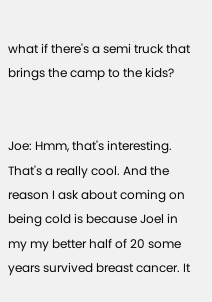what if there's a semi truck that brings the camp to the kids?


Joe: Hmm, that's interesting. That's a really cool. And the reason I ask about coming on being cold is because Joel in my my better half of 20 some years survived breast cancer. It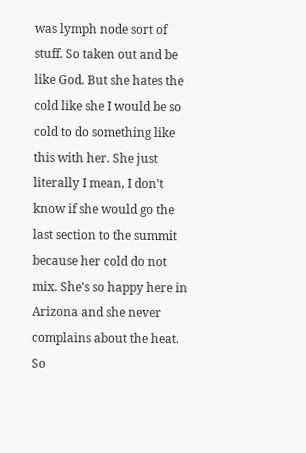was lymph node sort of stuff. So taken out and be like God. But she hates the cold like she I would be so cold to do something like this with her. She just literally I mean, I don't know if she would go the last section to the summit because her cold do not mix. She's so happy here in Arizona and she never complains about the heat. So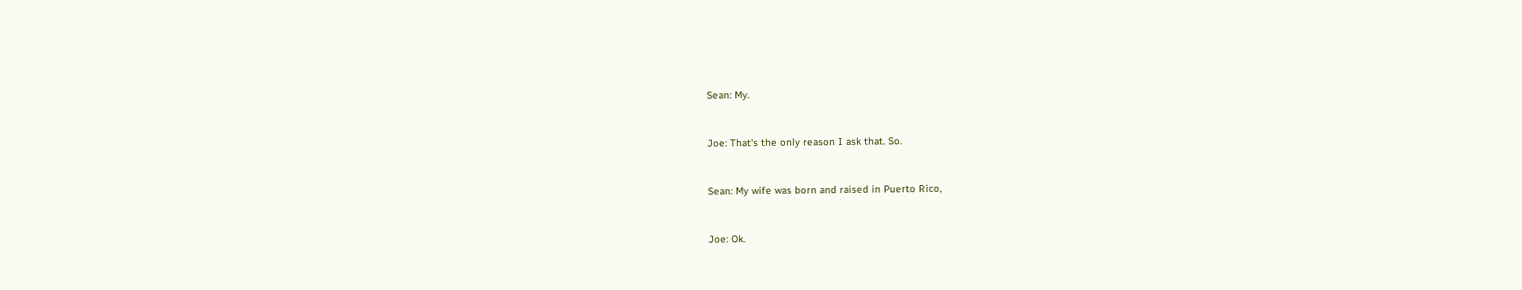Sean: My.


Joe: That's the only reason I ask that. So.


Sean: My wife was born and raised in Puerto Rico,


Joe: Ok.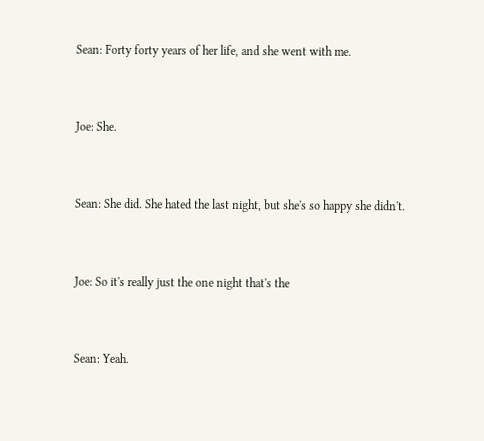Sean: Forty forty years of her life, and she went with me.


Joe: She.


Sean: She did. She hated the last night, but she's so happy she didn't.


Joe: So it's really just the one night that's the


Sean: Yeah.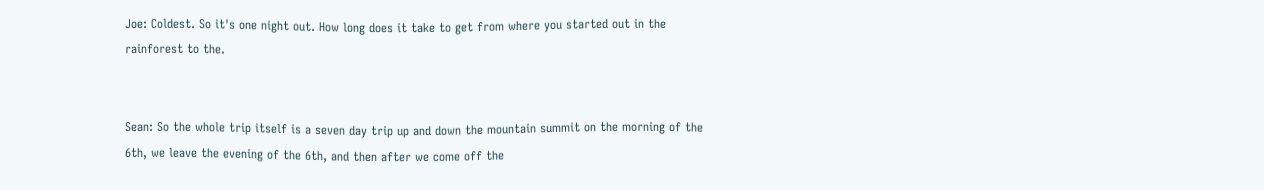Joe: Coldest. So it's one night out. How long does it take to get from where you started out in the rainforest to the.


Sean: So the whole trip itself is a seven day trip up and down the mountain summit on the morning of the 6th, we leave the evening of the 6th, and then after we come off the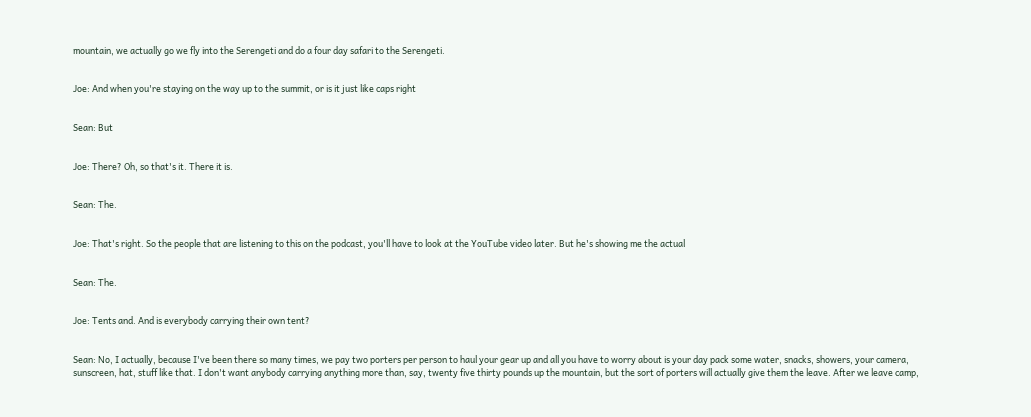mountain, we actually go we fly into the Serengeti and do a four day safari to the Serengeti.


Joe: And when you're staying on the way up to the summit, or is it just like caps right


Sean: But


Joe: There? Oh, so that's it. There it is.


Sean: The.


Joe: That's right. So the people that are listening to this on the podcast, you'll have to look at the YouTube video later. But he's showing me the actual


Sean: The.


Joe: Tents and. And is everybody carrying their own tent?


Sean: No, I actually, because I've been there so many times, we pay two porters per person to haul your gear up and all you have to worry about is your day pack some water, snacks, showers, your camera, sunscreen, hat, stuff like that. I don't want anybody carrying anything more than, say, twenty five thirty pounds up the mountain, but the sort of porters will actually give them the leave. After we leave camp,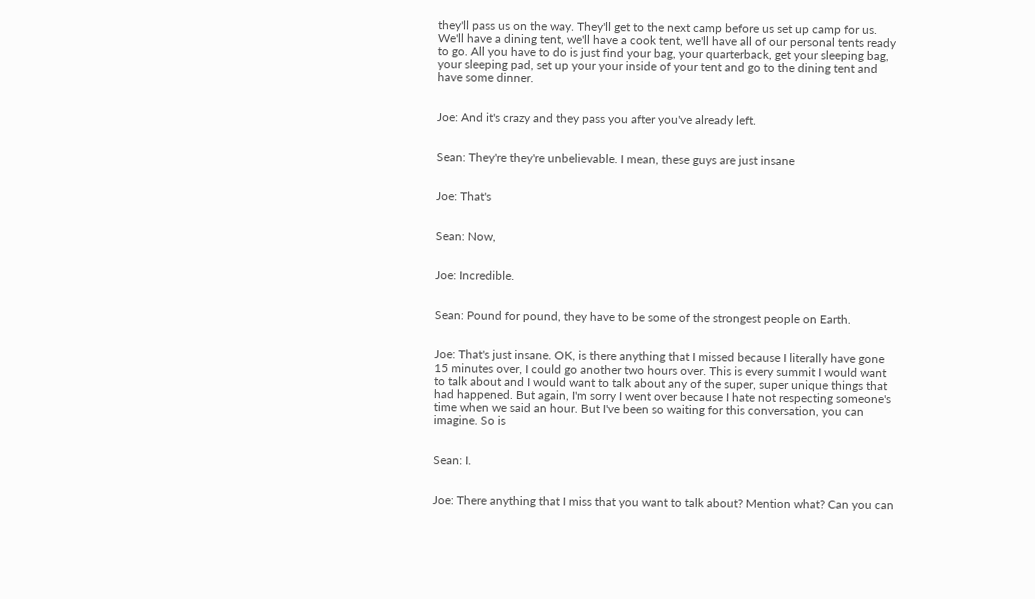they'll pass us on the way. They'll get to the next camp before us set up camp for us. We'll have a dining tent, we'll have a cook tent, we'll have all of our personal tents ready to go. All you have to do is just find your bag, your quarterback, get your sleeping bag, your sleeping pad, set up your your inside of your tent and go to the dining tent and have some dinner.


Joe: And it's crazy and they pass you after you've already left.


Sean: They're they're unbelievable. I mean, these guys are just insane


Joe: That's


Sean: Now,


Joe: Incredible.


Sean: Pound for pound, they have to be some of the strongest people on Earth.


Joe: That's just insane. OK, is there anything that I missed because I literally have gone 15 minutes over, I could go another two hours over. This is every summit I would want to talk about and I would want to talk about any of the super, super unique things that had happened. But again, I'm sorry I went over because I hate not respecting someone's time when we said an hour. But I've been so waiting for this conversation, you can imagine. So is


Sean: I.


Joe: There anything that I miss that you want to talk about? Mention what? Can you can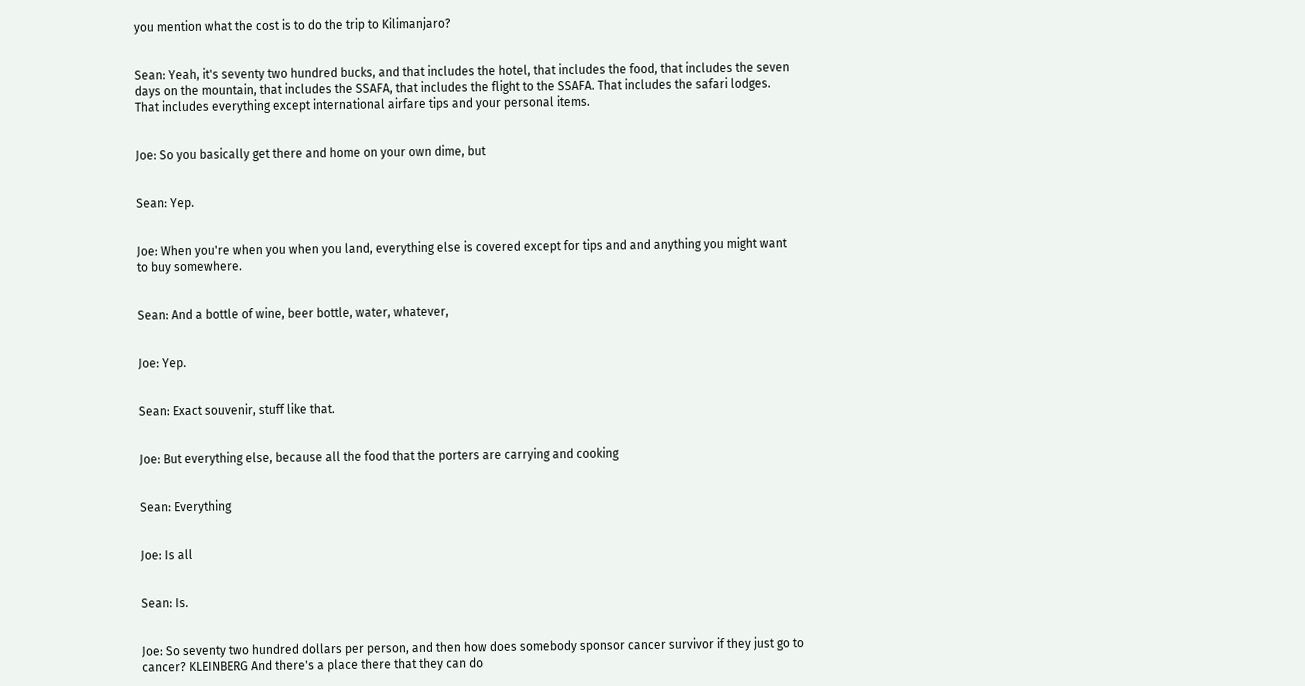you mention what the cost is to do the trip to Kilimanjaro?


Sean: Yeah, it's seventy two hundred bucks, and that includes the hotel, that includes the food, that includes the seven days on the mountain, that includes the SSAFA, that includes the flight to the SSAFA. That includes the safari lodges. That includes everything except international airfare tips and your personal items.


Joe: So you basically get there and home on your own dime, but


Sean: Yep.


Joe: When you're when you when you land, everything else is covered except for tips and and anything you might want to buy somewhere.


Sean: And a bottle of wine, beer bottle, water, whatever,


Joe: Yep.


Sean: Exact souvenir, stuff like that.


Joe: But everything else, because all the food that the porters are carrying and cooking


Sean: Everything


Joe: Is all


Sean: Is.


Joe: So seventy two hundred dollars per person, and then how does somebody sponsor cancer survivor if they just go to cancer? KLEINBERG And there's a place there that they can do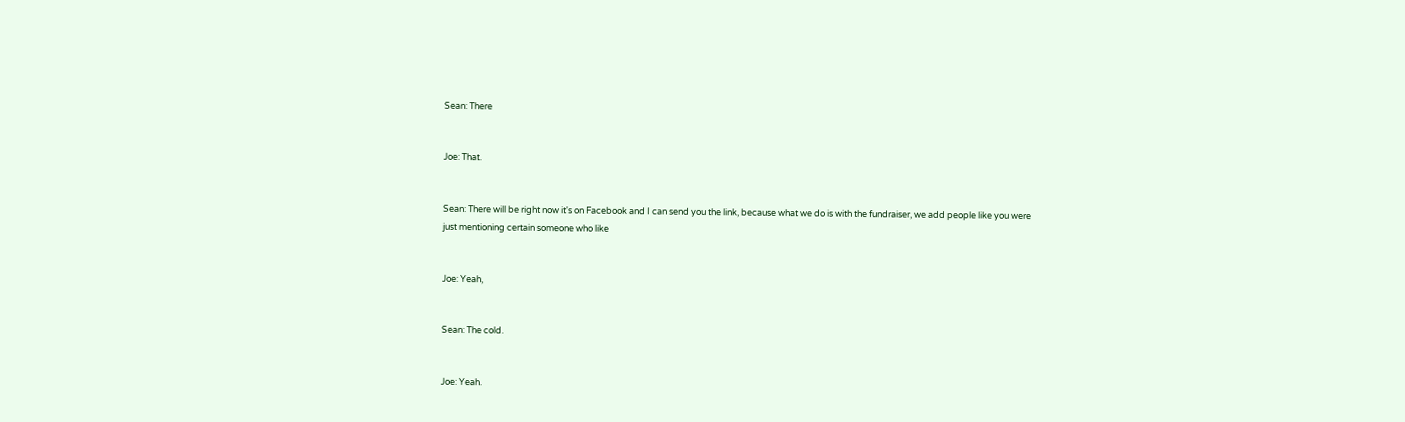Sean: There


Joe: That.


Sean: There will be right now it's on Facebook and I can send you the link, because what we do is with the fundraiser, we add people like you were just mentioning certain someone who like


Joe: Yeah,


Sean: The cold.


Joe: Yeah.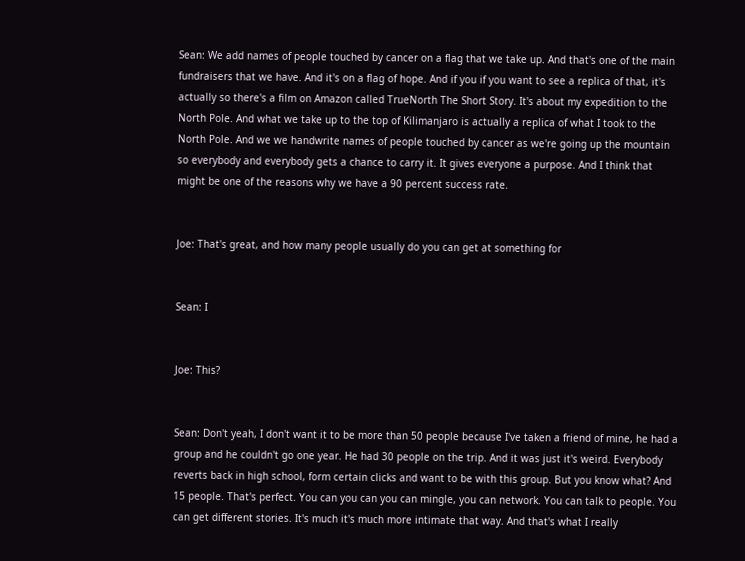Sean: We add names of people touched by cancer on a flag that we take up. And that's one of the main fundraisers that we have. And it's on a flag of hope. And if you if you want to see a replica of that, it's actually so there's a film on Amazon called TrueNorth The Short Story. It's about my expedition to the North Pole. And what we take up to the top of Kilimanjaro is actually a replica of what I took to the North Pole. And we we handwrite names of people touched by cancer as we're going up the mountain so everybody and everybody gets a chance to carry it. It gives everyone a purpose. And I think that might be one of the reasons why we have a 90 percent success rate.


Joe: That's great, and how many people usually do you can get at something for


Sean: I


Joe: This?


Sean: Don't yeah, I don't want it to be more than 50 people because I've taken a friend of mine, he had a group and he couldn't go one year. He had 30 people on the trip. And it was just it's weird. Everybody reverts back in high school, form certain clicks and want to be with this group. But you know what? And 15 people. That's perfect. You can you can you can mingle, you can network. You can talk to people. You can get different stories. It's much it's much more intimate that way. And that's what I really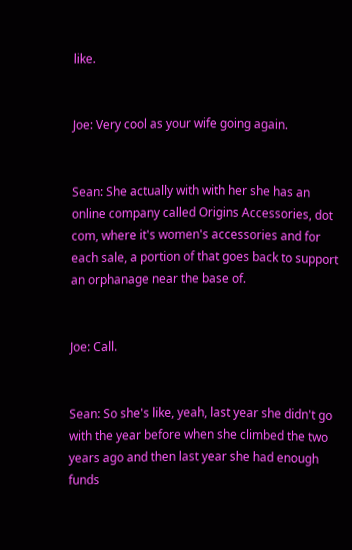like.


Joe: Very cool as your wife going again.


Sean: She actually with with her she has an online company called Origins Accessories, dot com, where it's women's accessories and for each sale, a portion of that goes back to support an orphanage near the base of.


Joe: Call.


Sean: So she's like, yeah, last year she didn't go with the year before when she climbed the two years ago and then last year she had enough funds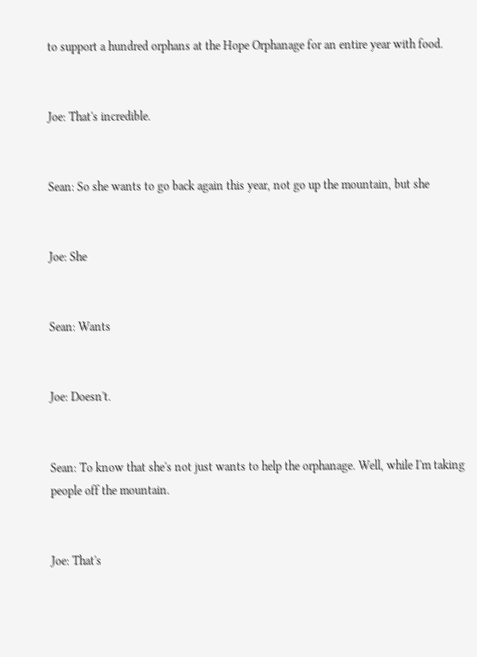to support a hundred orphans at the Hope Orphanage for an entire year with food.


Joe: That's incredible.


Sean: So she wants to go back again this year, not go up the mountain, but she


Joe: She


Sean: Wants


Joe: Doesn't.


Sean: To know that she's not just wants to help the orphanage. Well, while I'm taking people off the mountain.


Joe: That's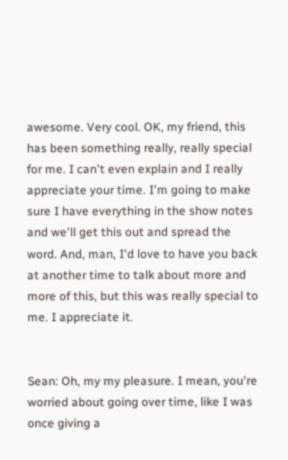awesome. Very cool. OK, my friend, this has been something really, really special for me. I can't even explain and I really appreciate your time. I'm going to make sure I have everything in the show notes and we'll get this out and spread the word. And, man, I'd love to have you back at another time to talk about more and more of this, but this was really special to me. I appreciate it.


Sean: Oh, my my pleasure. I mean, you're worried about going over time, like I was once giving a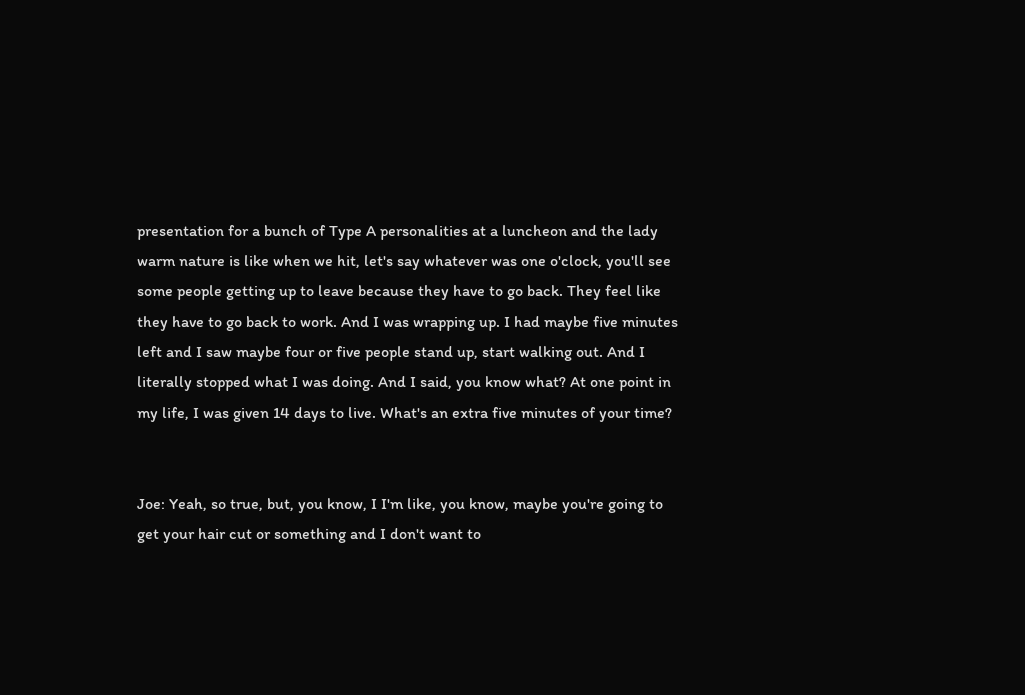presentation for a bunch of Type A personalities at a luncheon and the lady warm nature is like when we hit, let's say whatever was one o'clock, you'll see some people getting up to leave because they have to go back. They feel like they have to go back to work. And I was wrapping up. I had maybe five minutes left and I saw maybe four or five people stand up, start walking out. And I literally stopped what I was doing. And I said, you know what? At one point in my life, I was given 14 days to live. What's an extra five minutes of your time?


Joe: Yeah, so true, but, you know, I I'm like, you know, maybe you're going to get your hair cut or something and I don't want to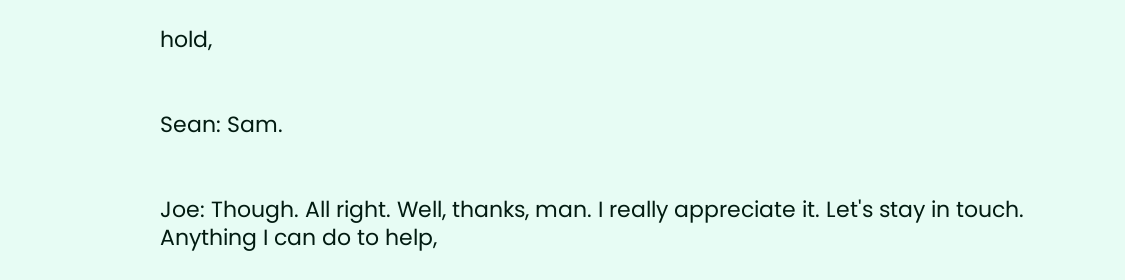hold,


Sean: Sam.


Joe: Though. All right. Well, thanks, man. I really appreciate it. Let's stay in touch. Anything I can do to help,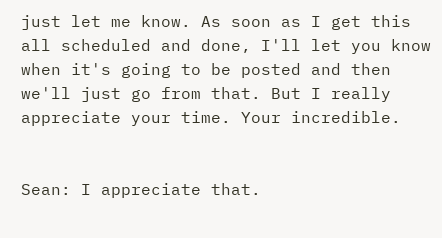just let me know. As soon as I get this all scheduled and done, I'll let you know when it's going to be posted and then we'll just go from that. But I really appreciate your time. Your incredible.


Sean: I appreciate that.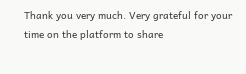Thank you very much. Very grateful for your time on the platform to share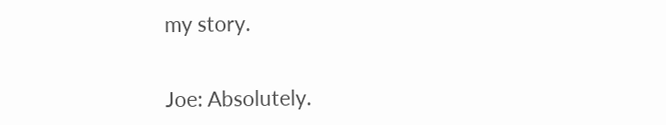my story.


Joe: Absolutely.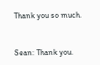Thank you so much.


Sean: Thank you.